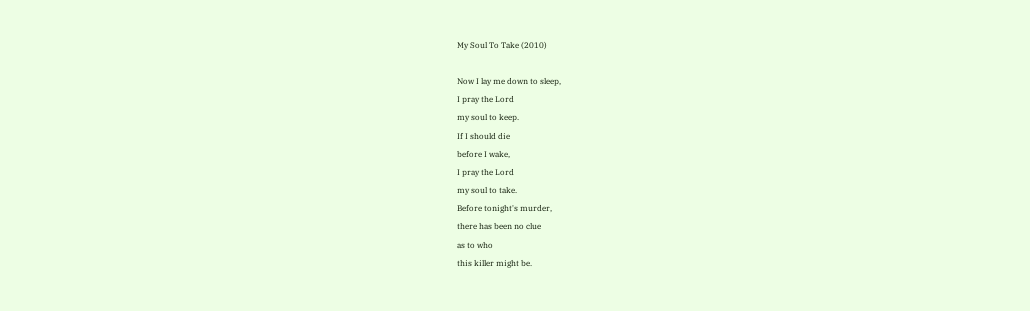My Soul To Take (2010)

Now I lay me down to sleep,
I pray the Lord
my soul to keep.
If I should die
before I wake,
I pray the Lord
my soul to take.
Before tonight's murder,
there has been no clue
as to who
this killer might be.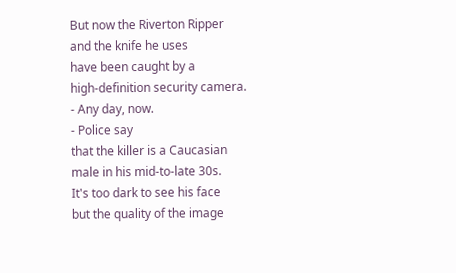But now the Riverton Ripper
and the knife he uses
have been caught by a
high-definition security camera.
- Any day, now.
- Police say
that the killer is a Caucasian
male in his mid-to-late 30s.
It's too dark to see his face
but the quality of the image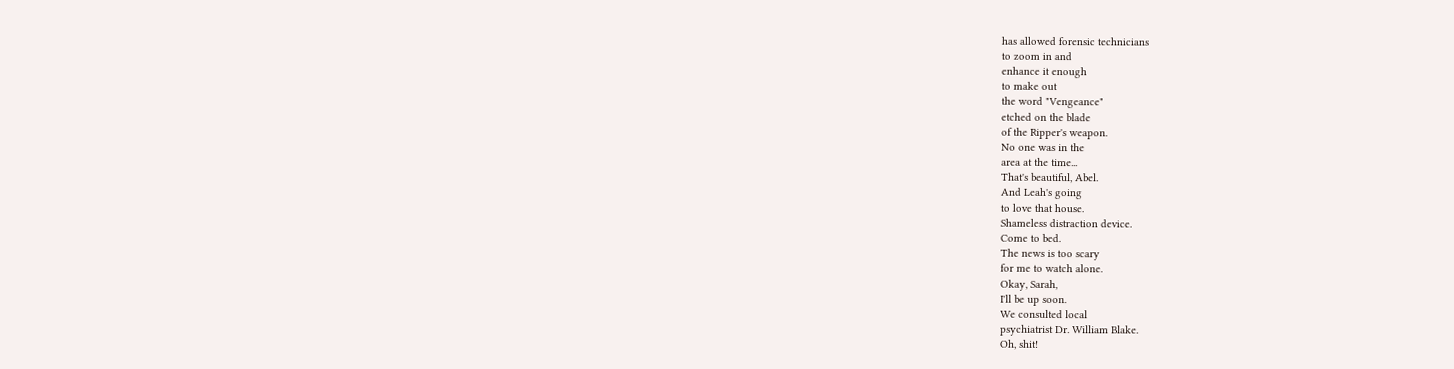has allowed forensic technicians
to zoom in and
enhance it enough
to make out
the word "Vengeance"
etched on the blade
of the Ripper's weapon.
No one was in the
area at the time...
That's beautiful, Abel.
And Leah's going
to love that house.
Shameless distraction device.
Come to bed.
The news is too scary
for me to watch alone.
Okay, Sarah,
I'll be up soon.
We consulted local
psychiatrist Dr. William Blake.
Oh, shit!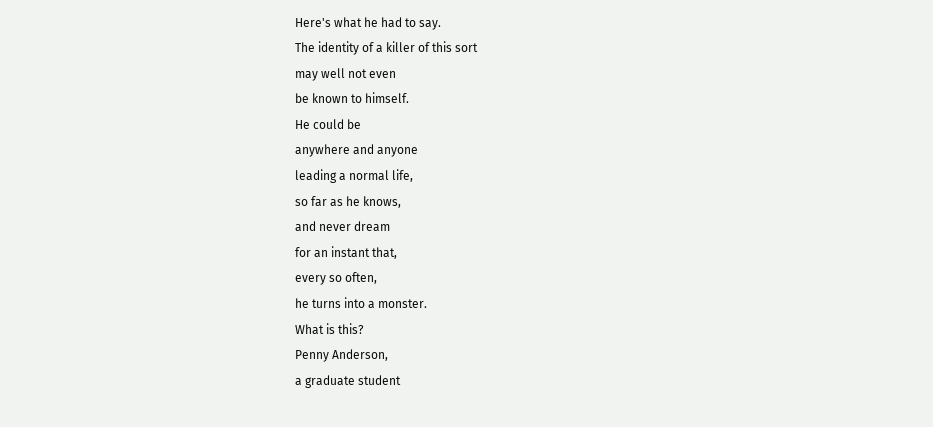Here's what he had to say.
The identity of a killer of this sort
may well not even
be known to himself.
He could be
anywhere and anyone
leading a normal life,
so far as he knows,
and never dream
for an instant that,
every so often,
he turns into a monster.
What is this?
Penny Anderson,
a graduate student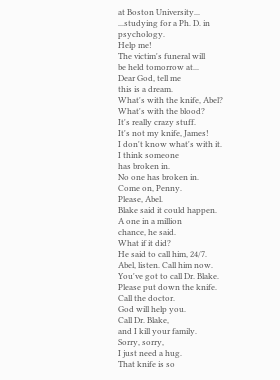at Boston University...
...studying for a Ph. D. in psychology.
Help me!
The victim's funeral will
be held tomorrow at...
Dear God, tell me
this is a dream.
What's with the knife, Abel?
What's with the blood?
It's really crazy stuff.
It's not my knife, James!
I don't know what's with it.
I think someone
has broken in.
No one has broken in.
Come on, Penny.
Please, Abel.
Blake said it could happen.
A one in a million
chance, he said.
What if it did?
He said to call him, 24/7.
Abel, listen. Call him now.
You've got to call Dr. Blake.
Please put down the knife.
Call the doctor.
God will help you.
Call Dr. Blake,
and I kill your family.
Sorry, sorry,
I just need a hug.
That knife is so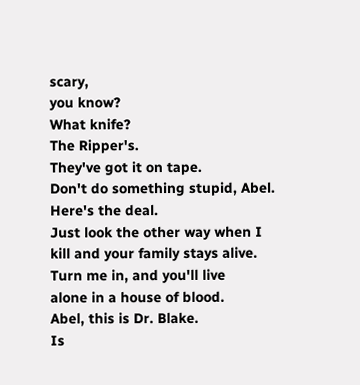scary,
you know?
What knife?
The Ripper's.
They've got it on tape.
Don't do something stupid, Abel.
Here's the deal.
Just look the other way when I
kill and your family stays alive.
Turn me in, and you'll live
alone in a house of blood.
Abel, this is Dr. Blake.
Is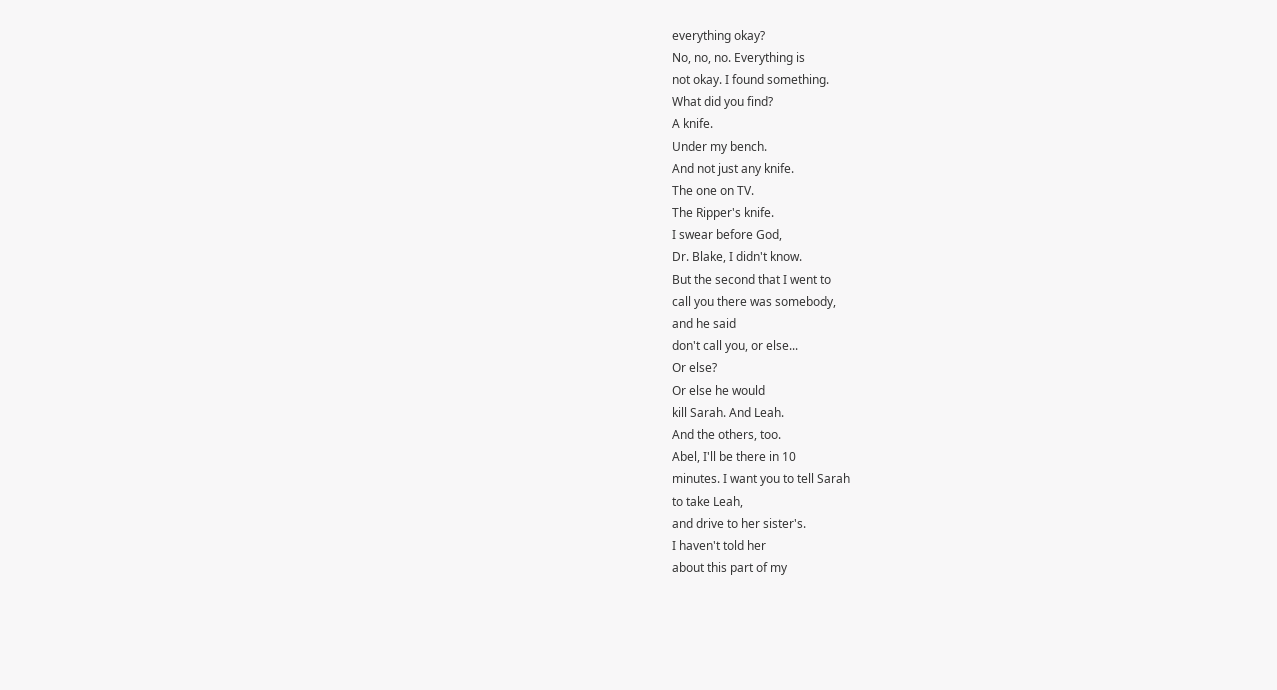everything okay?
No, no, no. Everything is
not okay. I found something.
What did you find?
A knife.
Under my bench.
And not just any knife.
The one on TV.
The Ripper's knife.
I swear before God,
Dr. Blake, I didn't know.
But the second that I went to
call you there was somebody,
and he said
don't call you, or else...
Or else?
Or else he would
kill Sarah. And Leah.
And the others, too.
Abel, I'll be there in 10
minutes. I want you to tell Sarah
to take Leah,
and drive to her sister's.
I haven't told her
about this part of my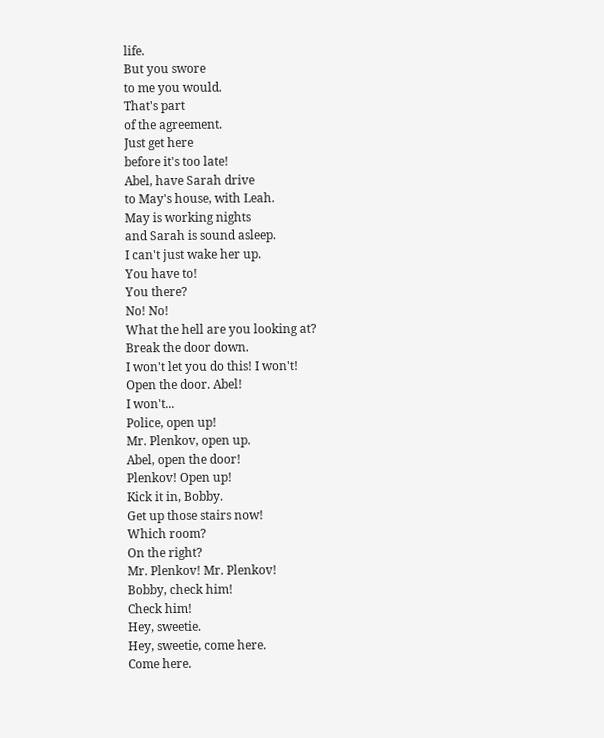life.
But you swore
to me you would.
That's part
of the agreement.
Just get here
before it's too late!
Abel, have Sarah drive
to May's house, with Leah.
May is working nights
and Sarah is sound asleep.
I can't just wake her up.
You have to!
You there?
No! No!
What the hell are you looking at?
Break the door down.
I won't let you do this! I won't!
Open the door. Abel!
I won't...
Police, open up!
Mr. Plenkov, open up.
Abel, open the door!
Plenkov! Open up!
Kick it in, Bobby.
Get up those stairs now!
Which room?
On the right?
Mr. Plenkov! Mr. Plenkov!
Bobby, check him!
Check him!
Hey, sweetie.
Hey, sweetie, come here.
Come here.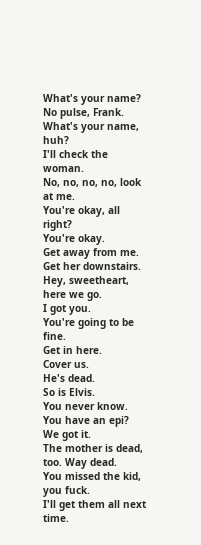What's your name?
No pulse, Frank.
What's your name, huh?
I'll check the woman.
No, no, no, no, look at me.
You're okay, all right?
You're okay.
Get away from me.
Get her downstairs.
Hey, sweetheart, here we go.
I got you.
You're going to be fine.
Get in here.
Cover us.
He's dead.
So is Elvis.
You never know.
You have an epi?
We got it.
The mother is dead, too. Way dead.
You missed the kid,
you fuck.
I'll get them all next time.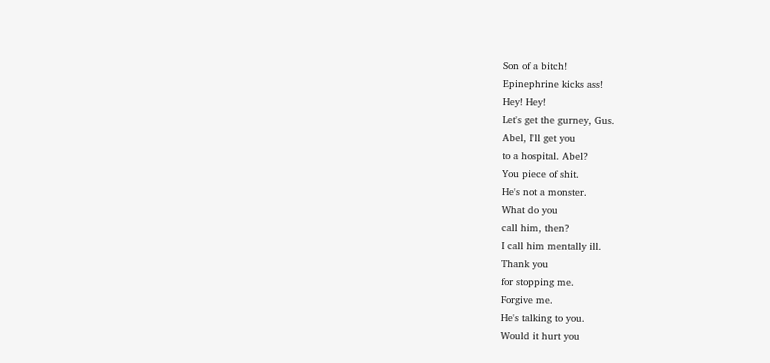Son of a bitch!
Epinephrine kicks ass!
Hey! Hey!
Let's get the gurney, Gus.
Abel, I'll get you
to a hospital. Abel?
You piece of shit.
He's not a monster.
What do you
call him, then?
I call him mentally ill.
Thank you
for stopping me.
Forgive me.
He's talking to you.
Would it hurt you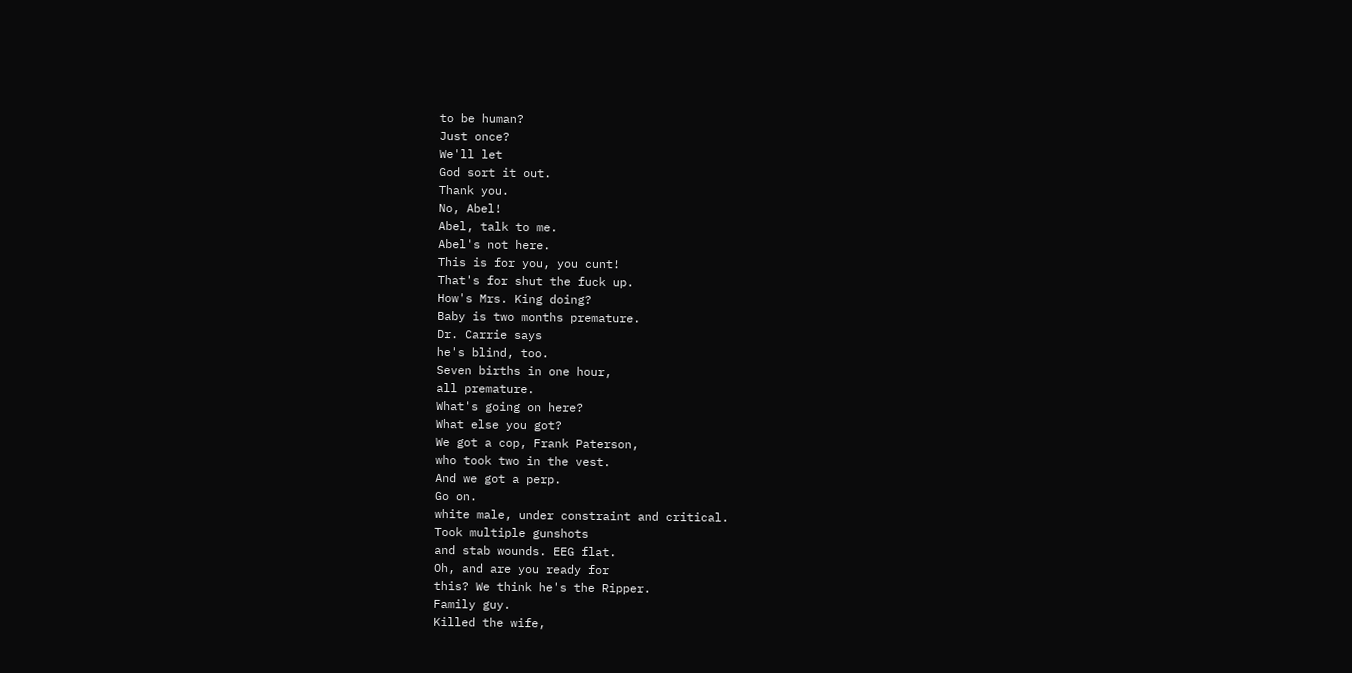to be human?
Just once?
We'll let
God sort it out.
Thank you.
No, Abel!
Abel, talk to me.
Abel's not here.
This is for you, you cunt!
That's for shut the fuck up.
How's Mrs. King doing?
Baby is two months premature.
Dr. Carrie says
he's blind, too.
Seven births in one hour,
all premature.
What's going on here?
What else you got?
We got a cop, Frank Paterson,
who took two in the vest.
And we got a perp.
Go on.
white male, under constraint and critical.
Took multiple gunshots
and stab wounds. EEG flat.
Oh, and are you ready for
this? We think he's the Ripper.
Family guy.
Killed the wife,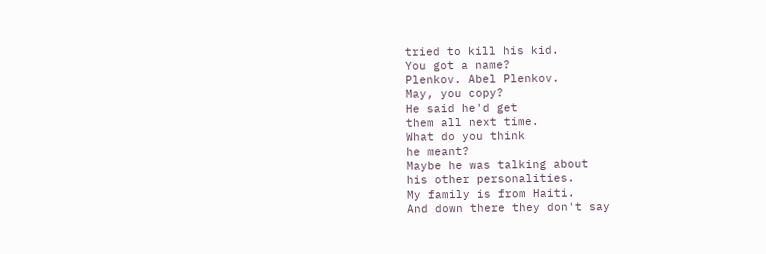tried to kill his kid.
You got a name?
Plenkov. Abel Plenkov.
May, you copy?
He said he'd get
them all next time.
What do you think
he meant?
Maybe he was talking about
his other personalities.
My family is from Haiti.
And down there they don't say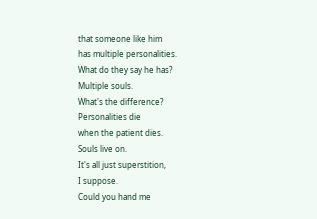that someone like him
has multiple personalities.
What do they say he has?
Multiple souls.
What's the difference?
Personalities die
when the patient dies.
Souls live on.
It's all just superstition,
I suppose.
Could you hand me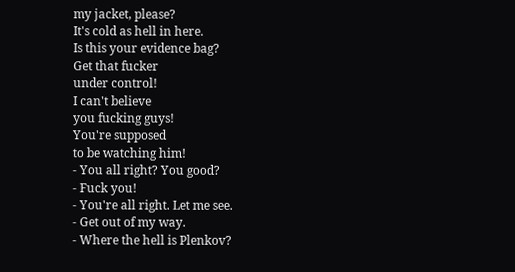my jacket, please?
It's cold as hell in here.
Is this your evidence bag?
Get that fucker
under control!
I can't believe
you fucking guys!
You're supposed
to be watching him!
- You all right? You good?
- Fuck you!
- You're all right. Let me see.
- Get out of my way.
- Where the hell is Plenkov?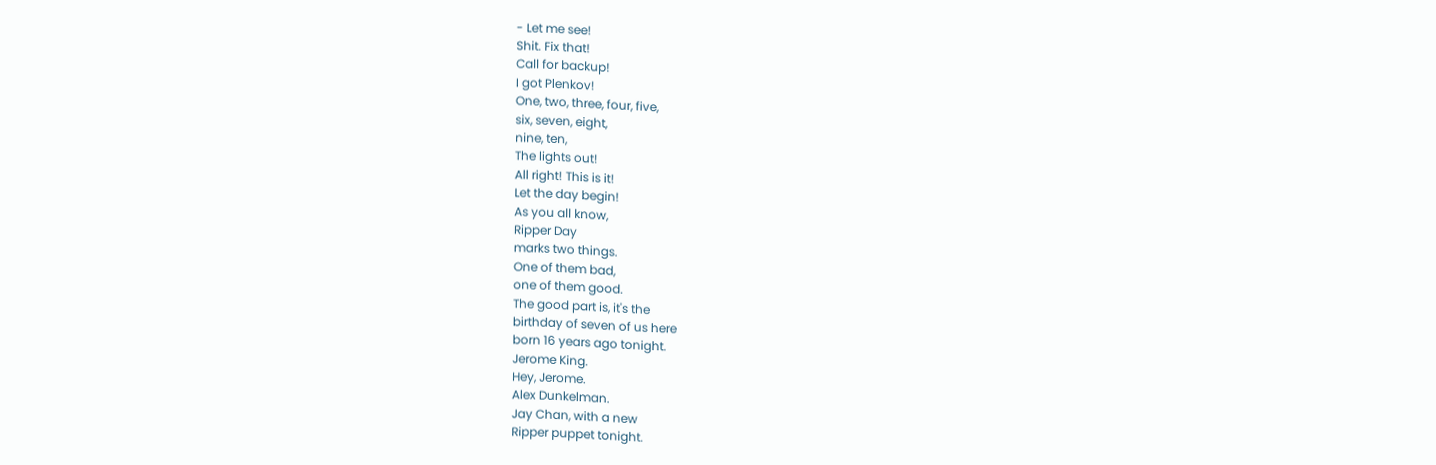- Let me see!
Shit. Fix that!
Call for backup!
I got Plenkov!
One, two, three, four, five,
six, seven, eight,
nine, ten,
The lights out!
All right! This is it!
Let the day begin!
As you all know,
Ripper Day
marks two things.
One of them bad,
one of them good.
The good part is, it's the
birthday of seven of us here
born 16 years ago tonight.
Jerome King.
Hey, Jerome.
Alex Dunkelman.
Jay Chan, with a new
Ripper puppet tonight.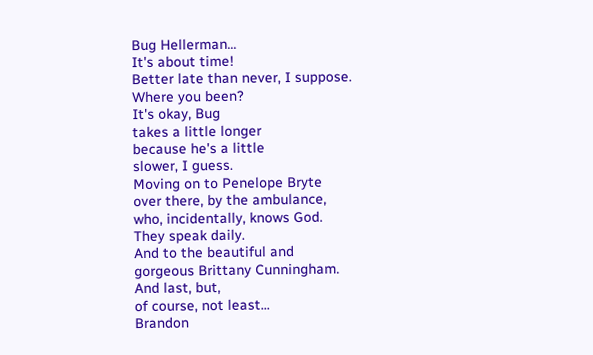Bug Hellerman...
It's about time!
Better late than never, I suppose.
Where you been?
It's okay, Bug
takes a little longer
because he's a little
slower, I guess.
Moving on to Penelope Bryte
over there, by the ambulance,
who, incidentally, knows God.
They speak daily.
And to the beautiful and
gorgeous Brittany Cunningham.
And last, but,
of course, not least...
Brandon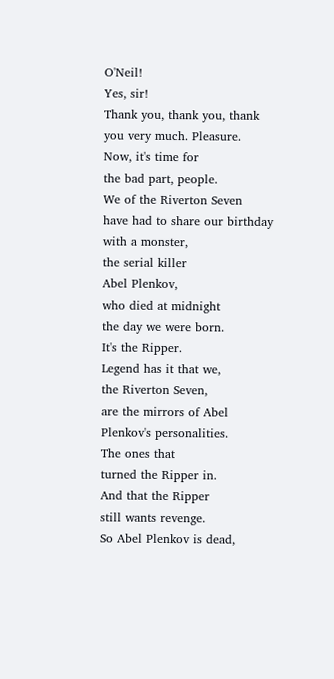O'Neil!
Yes, sir!
Thank you, thank you, thank
you very much. Pleasure.
Now, it's time for
the bad part, people.
We of the Riverton Seven
have had to share our birthday
with a monster,
the serial killer
Abel Plenkov,
who died at midnight
the day we were born.
It's the Ripper.
Legend has it that we,
the Riverton Seven,
are the mirrors of Abel
Plenkov's personalities.
The ones that
turned the Ripper in.
And that the Ripper
still wants revenge.
So Abel Plenkov is dead,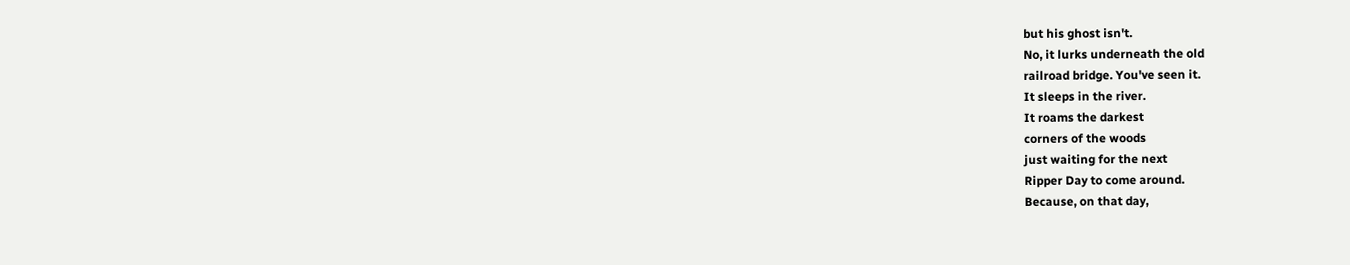but his ghost isn't.
No, it lurks underneath the old
railroad bridge. You've seen it.
It sleeps in the river.
It roams the darkest
corners of the woods
just waiting for the next
Ripper Day to come around.
Because, on that day,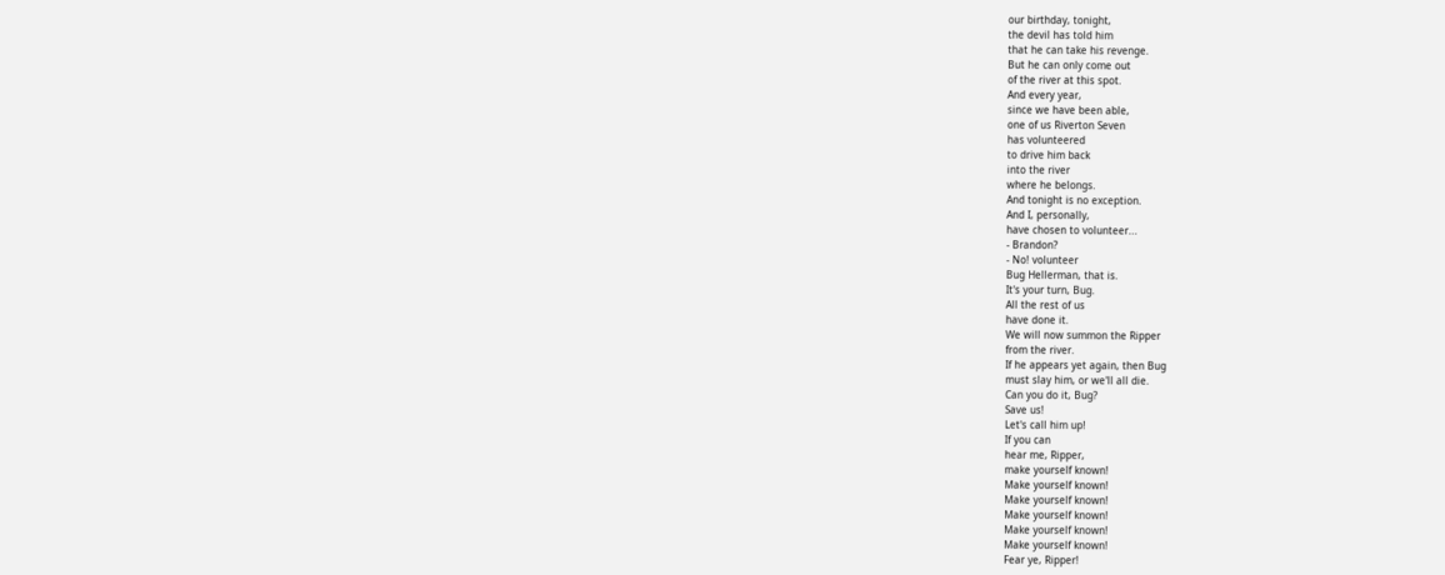our birthday, tonight,
the devil has told him
that he can take his revenge.
But he can only come out
of the river at this spot.
And every year,
since we have been able,
one of us Riverton Seven
has volunteered
to drive him back
into the river
where he belongs.
And tonight is no exception.
And I, personally,
have chosen to volunteer...
- Brandon?
- No! volunteer
Bug Hellerman, that is.
It's your turn, Bug.
All the rest of us
have done it.
We will now summon the Ripper
from the river.
If he appears yet again, then Bug
must slay him, or we'll all die.
Can you do it, Bug?
Save us!
Let's call him up!
If you can
hear me, Ripper,
make yourself known!
Make yourself known!
Make yourself known!
Make yourself known!
Make yourself known!
Make yourself known!
Fear ye, Ripper!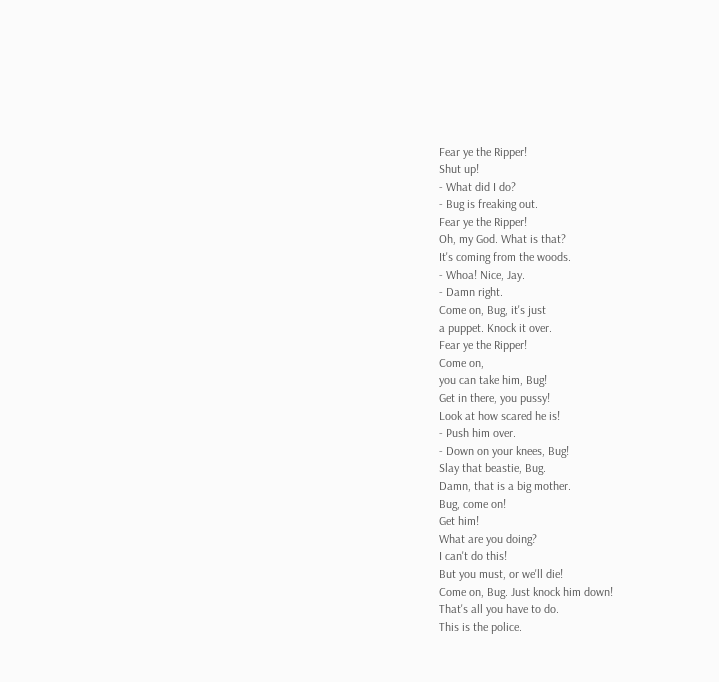Fear ye the Ripper!
Shut up!
- What did I do?
- Bug is freaking out.
Fear ye the Ripper!
Oh, my God. What is that?
It's coming from the woods.
- Whoa! Nice, Jay.
- Damn right.
Come on, Bug, it's just
a puppet. Knock it over.
Fear ye the Ripper!
Come on,
you can take him, Bug!
Get in there, you pussy!
Look at how scared he is!
- Push him over.
- Down on your knees, Bug!
Slay that beastie, Bug.
Damn, that is a big mother.
Bug, come on!
Get him!
What are you doing?
I can't do this!
But you must, or we'll die!
Come on, Bug. Just knock him down!
That's all you have to do.
This is the police.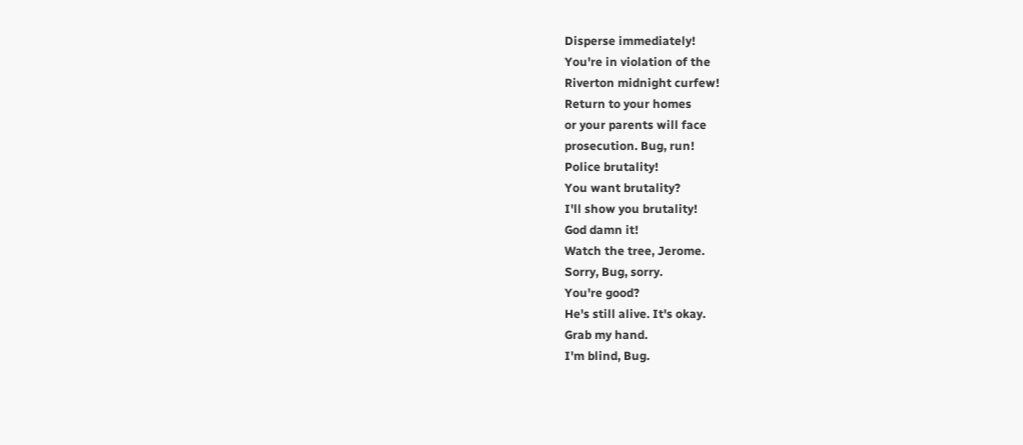Disperse immediately!
You're in violation of the
Riverton midnight curfew!
Return to your homes
or your parents will face
prosecution. Bug, run!
Police brutality!
You want brutality?
I'll show you brutality!
God damn it!
Watch the tree, Jerome.
Sorry, Bug, sorry.
You're good?
He's still alive. It's okay.
Grab my hand.
I'm blind, Bug.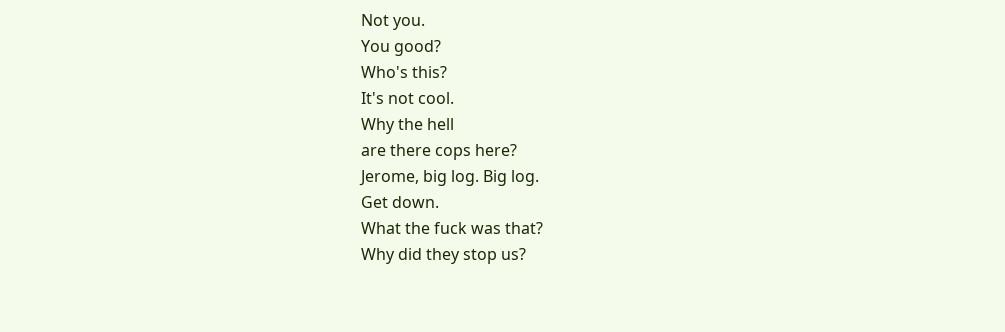Not you.
You good?
Who's this?
It's not cool.
Why the hell
are there cops here?
Jerome, big log. Big log.
Get down.
What the fuck was that?
Why did they stop us?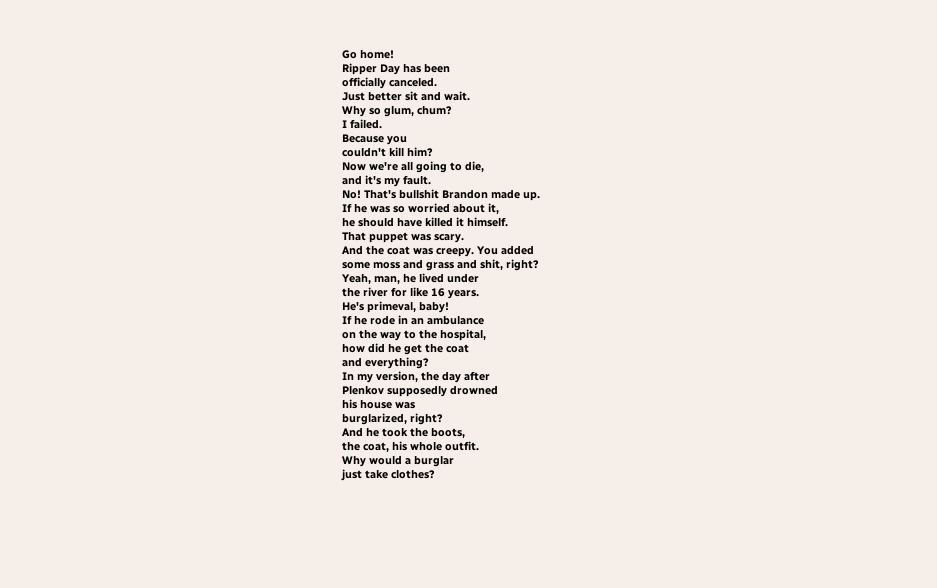Go home!
Ripper Day has been
officially canceled.
Just better sit and wait.
Why so glum, chum?
I failed.
Because you
couldn't kill him?
Now we're all going to die,
and it's my fault.
No! That's bullshit Brandon made up.
If he was so worried about it,
he should have killed it himself.
That puppet was scary.
And the coat was creepy. You added
some moss and grass and shit, right?
Yeah, man, he lived under
the river for like 16 years.
He's primeval, baby!
If he rode in an ambulance
on the way to the hospital,
how did he get the coat
and everything?
In my version, the day after
Plenkov supposedly drowned
his house was
burglarized, right?
And he took the boots,
the coat, his whole outfit.
Why would a burglar
just take clothes?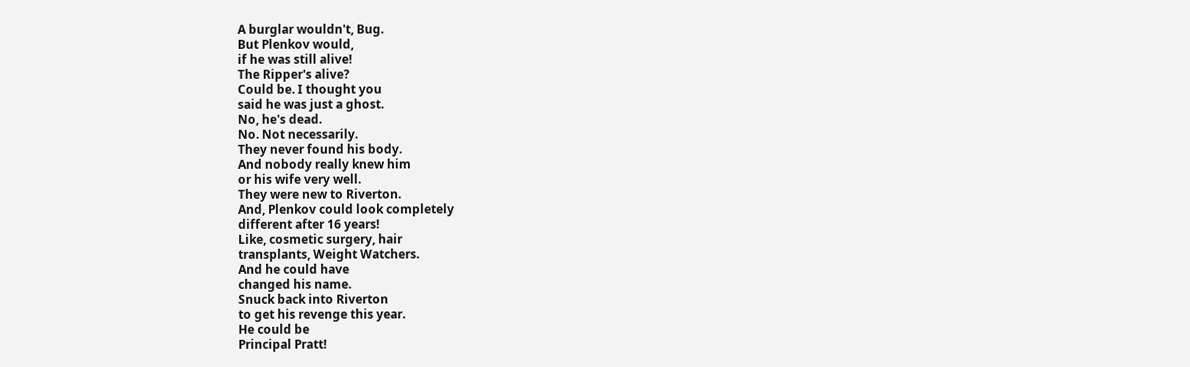A burglar wouldn't, Bug.
But Plenkov would,
if he was still alive!
The Ripper's alive?
Could be. I thought you
said he was just a ghost.
No, he's dead.
No. Not necessarily.
They never found his body.
And nobody really knew him
or his wife very well.
They were new to Riverton.
And, Plenkov could look completely
different after 16 years!
Like, cosmetic surgery, hair
transplants, Weight Watchers.
And he could have
changed his name.
Snuck back into Riverton
to get his revenge this year.
He could be
Principal Pratt!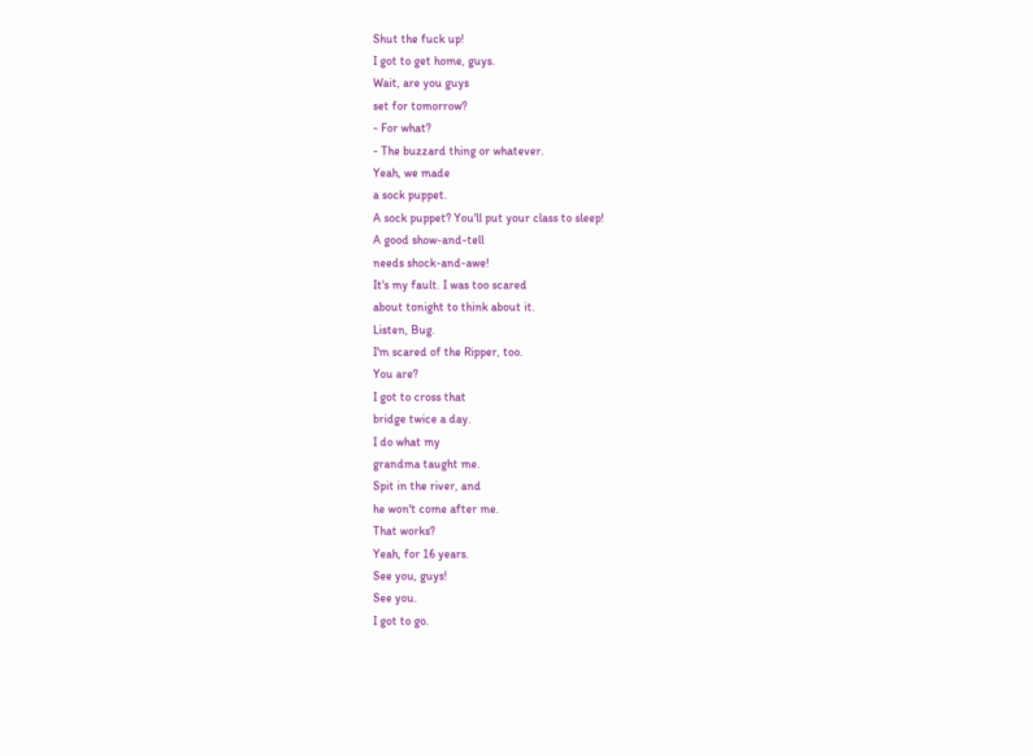Shut the fuck up!
I got to get home, guys.
Wait, are you guys
set for tomorrow?
- For what?
- The buzzard thing or whatever.
Yeah, we made
a sock puppet.
A sock puppet? You'll put your class to sleep!
A good show-and-tell
needs shock-and-awe!
It's my fault. I was too scared
about tonight to think about it.
Listen, Bug.
I'm scared of the Ripper, too.
You are?
I got to cross that
bridge twice a day.
I do what my
grandma taught me.
Spit in the river, and
he won't come after me.
That works?
Yeah, for 16 years.
See you, guys!
See you.
I got to go.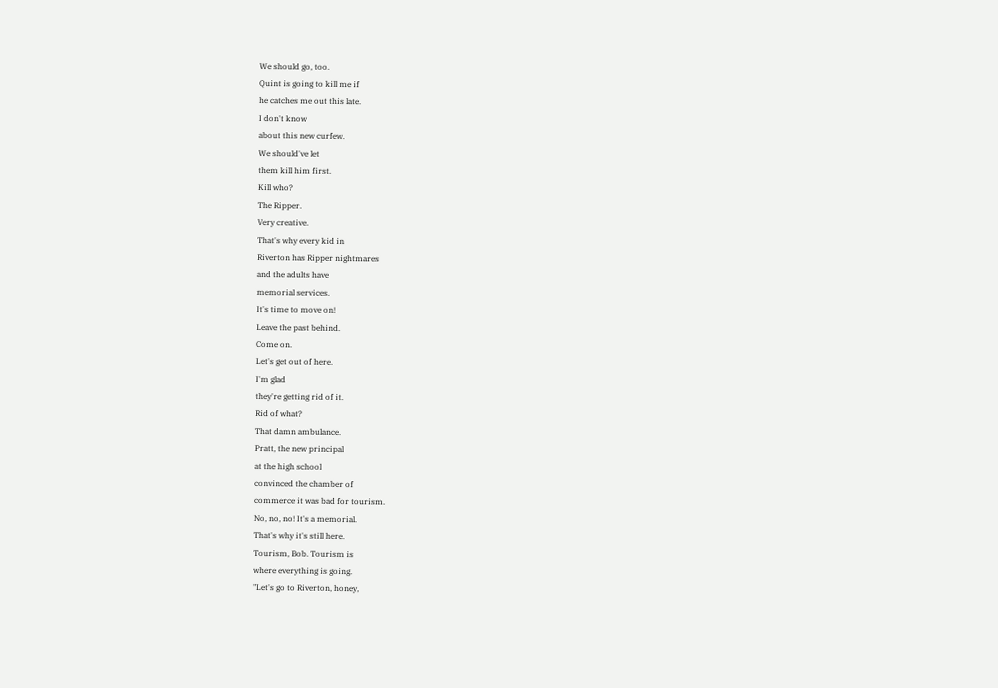We should go, too.
Quint is going to kill me if
he catches me out this late.
I don't know
about this new curfew.
We should've let
them kill him first.
Kill who?
The Ripper.
Very creative.
That's why every kid in
Riverton has Ripper nightmares
and the adults have
memorial services.
It's time to move on!
Leave the past behind.
Come on.
Let's get out of here.
I'm glad
they're getting rid of it.
Rid of what?
That damn ambulance.
Pratt, the new principal
at the high school
convinced the chamber of
commerce it was bad for tourism.
No, no, no! It's a memorial.
That's why it's still here.
Tourism, Bob. Tourism is
where everything is going.
"Let's go to Riverton, honey,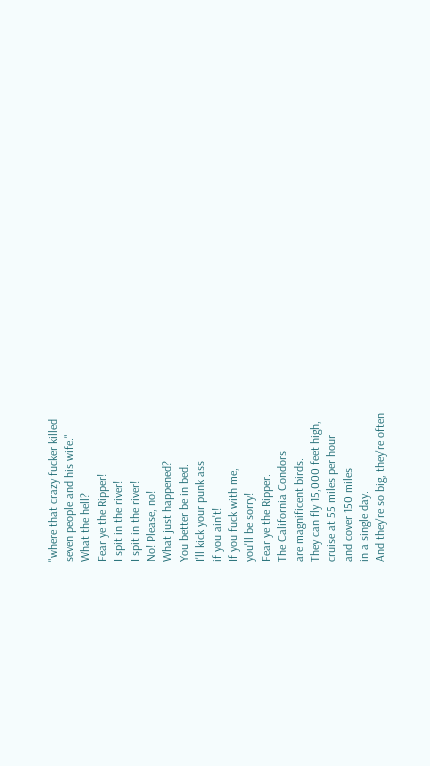"where that crazy fucker killed
seven people and his wife."
What the hell?
Fear ye the Ripper!
I spit in the river!
I spit in the river!
No! Please, no!
What just happened?
You better be in bed.
I'll kick your punk ass
if you ain't!
If you fuck with me,
you'll be sorry!
Fear ye the Ripper.
The California Condors
are magnificent birds.
They can fly 15,000 feet high,
cruise at 55 miles per hour
and cover 150 miles
in a single day.
And they're so big, they're often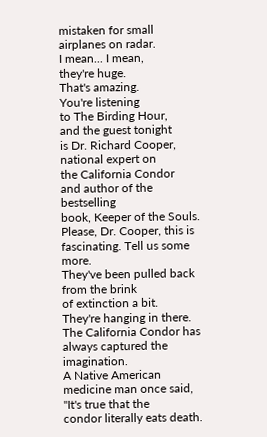mistaken for small airplanes on radar.
I mean... I mean,
they're huge.
That's amazing.
You're listening
to The Birding Hour,
and the guest tonight
is Dr. Richard Cooper,
national expert on
the California Condor
and author of the bestselling
book, Keeper of the Souls.
Please, Dr. Cooper, this is
fascinating. Tell us some more.
They've been pulled back
from the brink
of extinction a bit.
They're hanging in there.
The California Condor has
always captured the imagination.
A Native American
medicine man once said,
"It's true that the
condor literally eats death.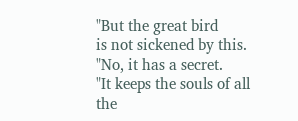"But the great bird
is not sickened by this.
"No, it has a secret.
"It keeps the souls of all the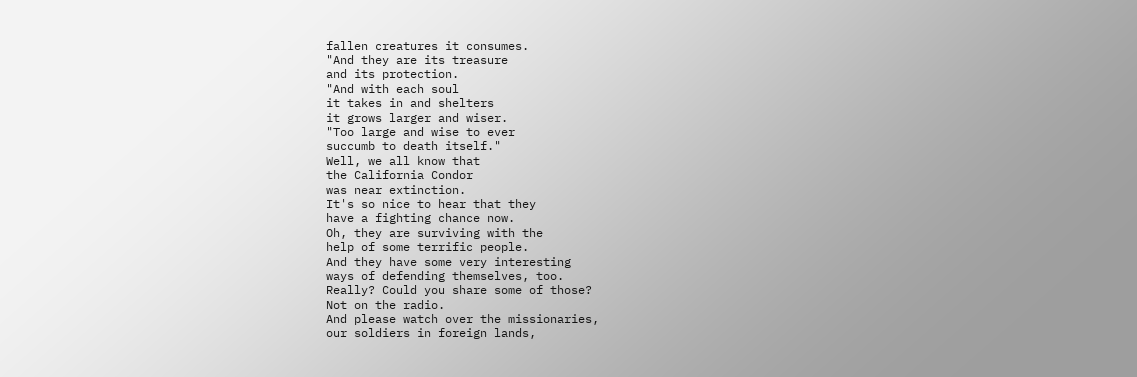fallen creatures it consumes.
"And they are its treasure
and its protection.
"And with each soul
it takes in and shelters
it grows larger and wiser.
"Too large and wise to ever
succumb to death itself."
Well, we all know that
the California Condor
was near extinction.
It's so nice to hear that they
have a fighting chance now.
Oh, they are surviving with the
help of some terrific people.
And they have some very interesting
ways of defending themselves, too.
Really? Could you share some of those?
Not on the radio.
And please watch over the missionaries,
our soldiers in foreign lands,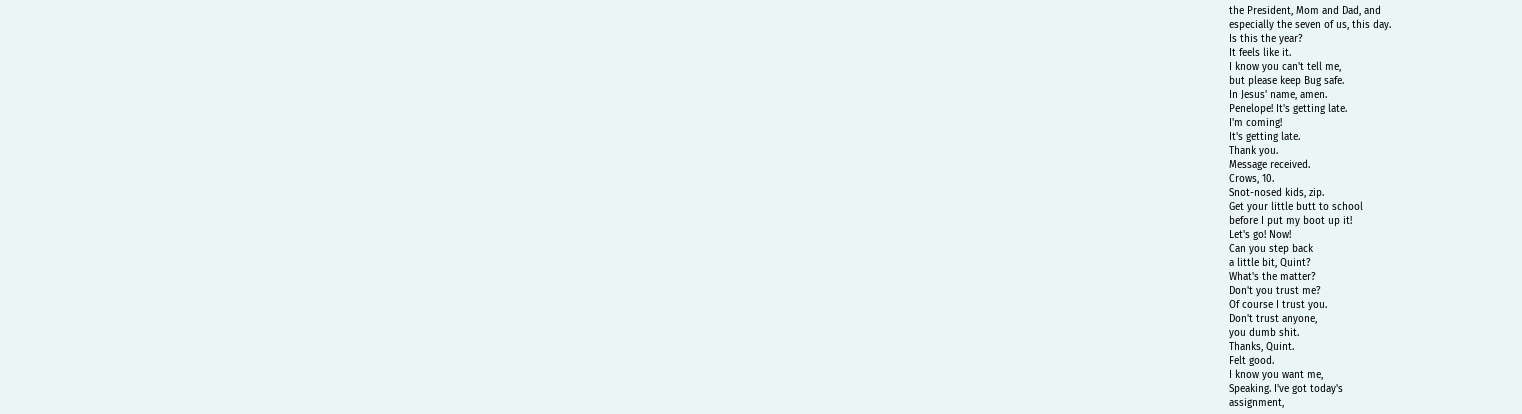the President, Mom and Dad, and
especially the seven of us, this day.
Is this the year?
It feels like it.
I know you can't tell me,
but please keep Bug safe.
In Jesus' name, amen.
Penelope! It's getting late.
I'm coming!
It's getting late.
Thank you.
Message received.
Crows, 10.
Snot-nosed kids, zip.
Get your little butt to school
before I put my boot up it!
Let's go! Now!
Can you step back
a little bit, Quint?
What's the matter?
Don't you trust me?
Of course I trust you.
Don't trust anyone,
you dumb shit.
Thanks, Quint.
Felt good.
I know you want me,
Speaking. I've got today's
assignment,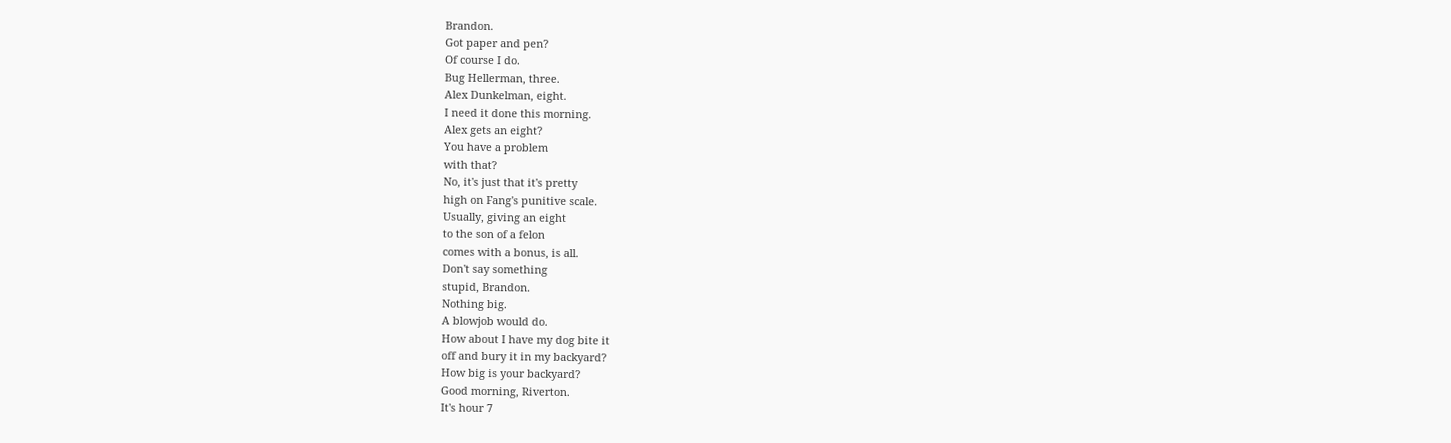Brandon.
Got paper and pen?
Of course I do.
Bug Hellerman, three.
Alex Dunkelman, eight.
I need it done this morning.
Alex gets an eight?
You have a problem
with that?
No, it's just that it's pretty
high on Fang's punitive scale.
Usually, giving an eight
to the son of a felon
comes with a bonus, is all.
Don't say something
stupid, Brandon.
Nothing big.
A blowjob would do.
How about I have my dog bite it
off and bury it in my backyard?
How big is your backyard?
Good morning, Riverton.
It's hour 7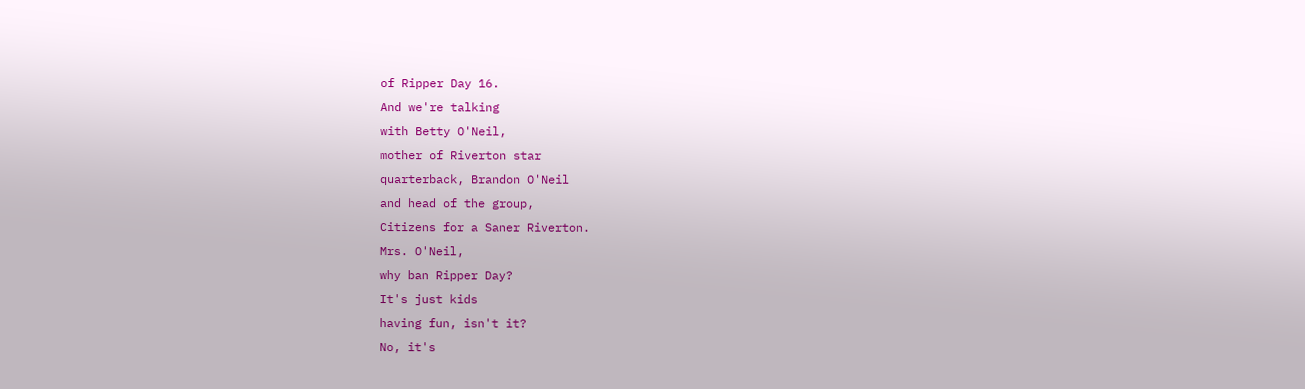of Ripper Day 16.
And we're talking
with Betty O'Neil,
mother of Riverton star
quarterback, Brandon O'Neil
and head of the group,
Citizens for a Saner Riverton.
Mrs. O'Neil,
why ban Ripper Day?
It's just kids
having fun, isn't it?
No, it's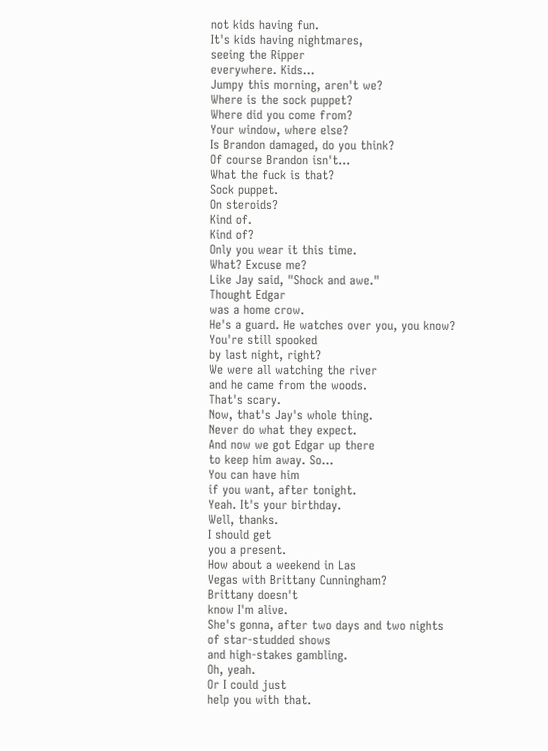not kids having fun.
It's kids having nightmares,
seeing the Ripper
everywhere. Kids...
Jumpy this morning, aren't we?
Where is the sock puppet?
Where did you come from?
Your window, where else?
Is Brandon damaged, do you think?
Of course Brandon isn't...
What the fuck is that?
Sock puppet.
On steroids?
Kind of.
Kind of?
Only you wear it this time.
What? Excuse me?
Like Jay said, "Shock and awe."
Thought Edgar
was a home crow.
He's a guard. He watches over you, you know?
You're still spooked
by last night, right?
We were all watching the river
and he came from the woods.
That's scary.
Now, that's Jay's whole thing.
Never do what they expect.
And now we got Edgar up there
to keep him away. So...
You can have him
if you want, after tonight.
Yeah. It's your birthday.
Well, thanks.
I should get
you a present.
How about a weekend in Las
Vegas with Brittany Cunningham?
Brittany doesn't
know I'm alive.
She's gonna, after two days and two nights
of star-studded shows
and high-stakes gambling.
Oh, yeah.
Or I could just
help you with that.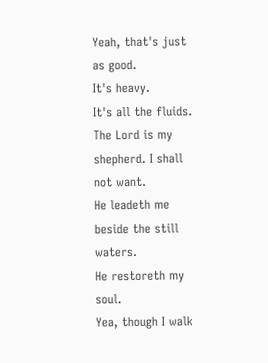Yeah, that's just as good.
It's heavy.
It's all the fluids.
The Lord is my shepherd. I shall not want.
He leadeth me
beside the still waters.
He restoreth my soul.
Yea, though I walk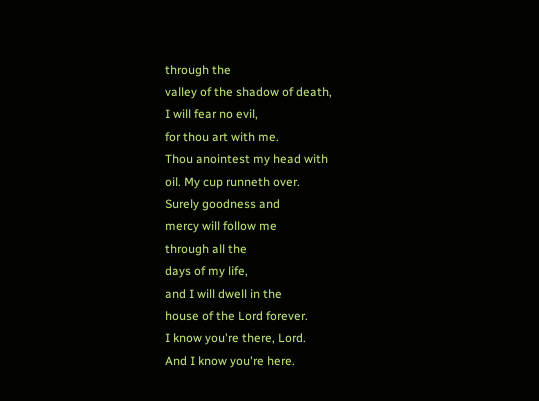through the
valley of the shadow of death,
I will fear no evil,
for thou art with me.
Thou anointest my head with
oil. My cup runneth over.
Surely goodness and
mercy will follow me
through all the
days of my life,
and I will dwell in the
house of the Lord forever.
I know you're there, Lord.
And I know you're here.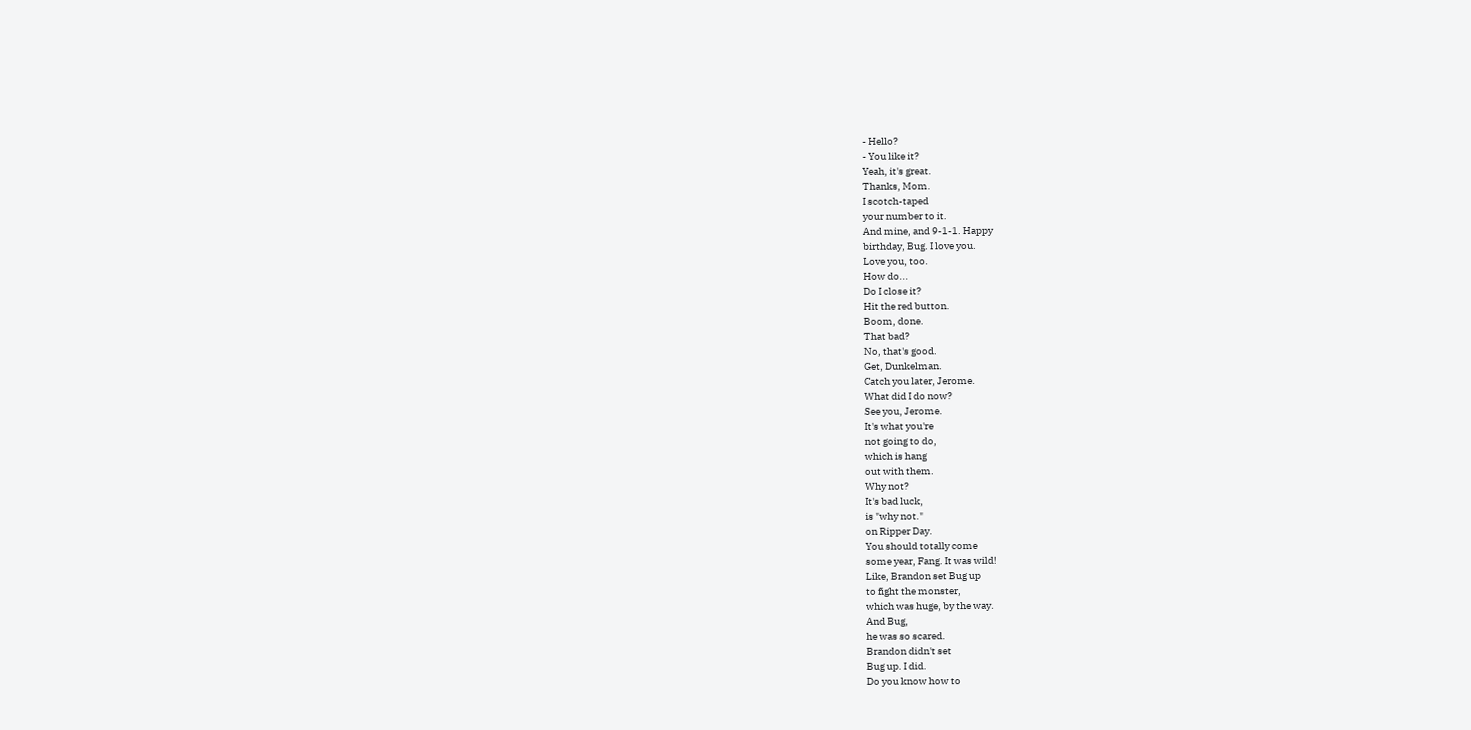- Hello?
- You like it?
Yeah, it's great.
Thanks, Mom.
I scotch-taped
your number to it.
And mine, and 9-1-1. Happy
birthday, Bug. I love you.
Love you, too.
How do...
Do I close it?
Hit the red button.
Boom, done.
That bad?
No, that's good.
Get, Dunkelman.
Catch you later, Jerome.
What did I do now?
See you, Jerome.
It's what you're
not going to do,
which is hang
out with them.
Why not?
It's bad luck,
is "why not."
on Ripper Day.
You should totally come
some year, Fang. It was wild!
Like, Brandon set Bug up
to fight the monster,
which was huge, by the way.
And Bug,
he was so scared.
Brandon didn't set
Bug up. I did.
Do you know how to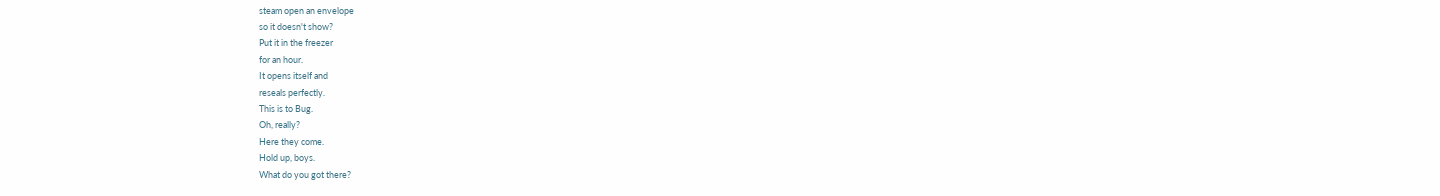steam open an envelope
so it doesn't show?
Put it in the freezer
for an hour.
It opens itself and
reseals perfectly.
This is to Bug.
Oh, really?
Here they come.
Hold up, boys.
What do you got there?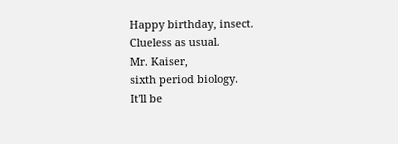Happy birthday, insect.
Clueless as usual.
Mr. Kaiser,
sixth period biology.
It'll be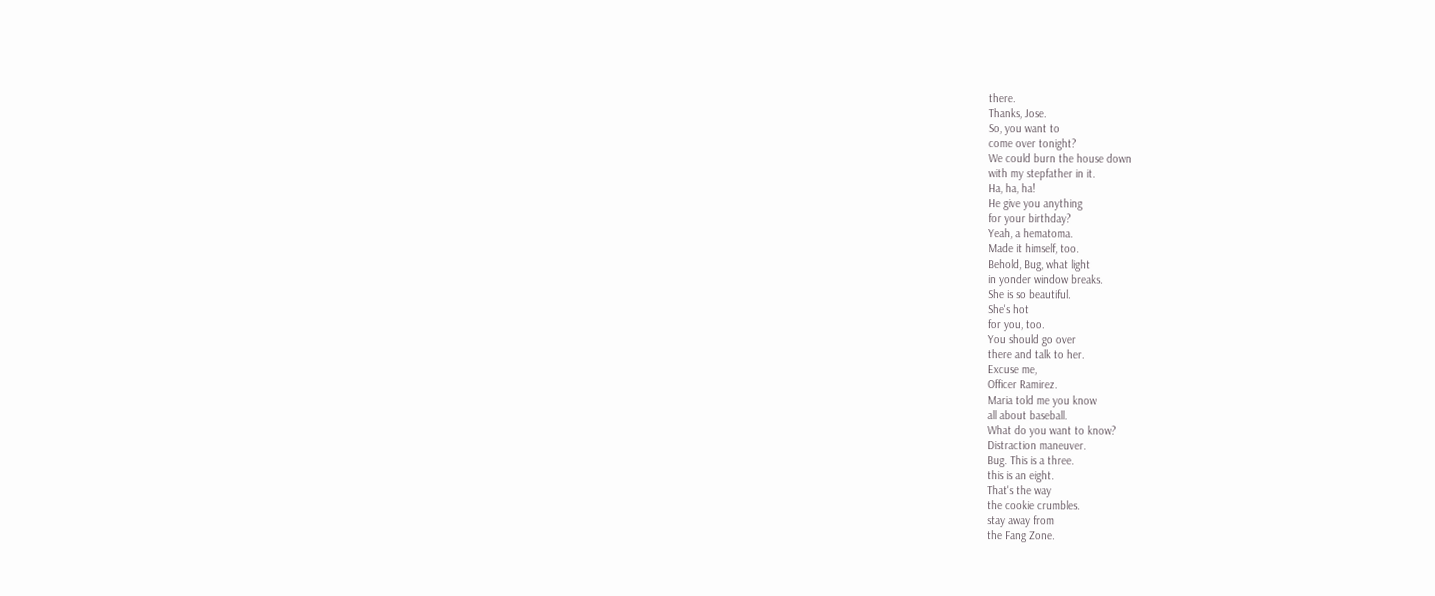there.
Thanks, Jose.
So, you want to
come over tonight?
We could burn the house down
with my stepfather in it.
Ha, ha, ha!
He give you anything
for your birthday?
Yeah, a hematoma.
Made it himself, too.
Behold, Bug, what light
in yonder window breaks.
She is so beautiful.
She's hot
for you, too.
You should go over
there and talk to her.
Excuse me,
Officer Ramirez.
Maria told me you know
all about baseball.
What do you want to know?
Distraction maneuver.
Bug. This is a three.
this is an eight.
That's the way
the cookie crumbles.
stay away from
the Fang Zone.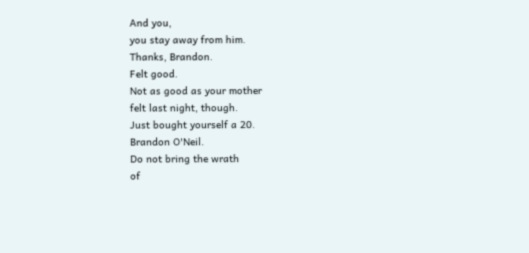And you,
you stay away from him.
Thanks, Brandon.
Felt good.
Not as good as your mother
felt last night, though.
Just bought yourself a 20.
Brandon O'Neil.
Do not bring the wrath
of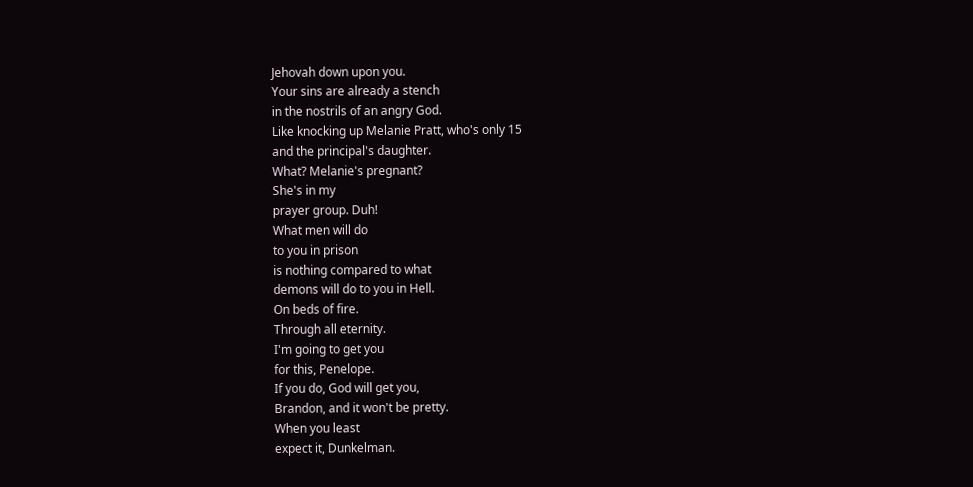Jehovah down upon you.
Your sins are already a stench
in the nostrils of an angry God.
Like knocking up Melanie Pratt, who's only 15
and the principal's daughter.
What? Melanie's pregnant?
She's in my
prayer group. Duh!
What men will do
to you in prison
is nothing compared to what
demons will do to you in Hell.
On beds of fire.
Through all eternity.
I'm going to get you
for this, Penelope.
If you do, God will get you,
Brandon, and it won't be pretty.
When you least
expect it, Dunkelman.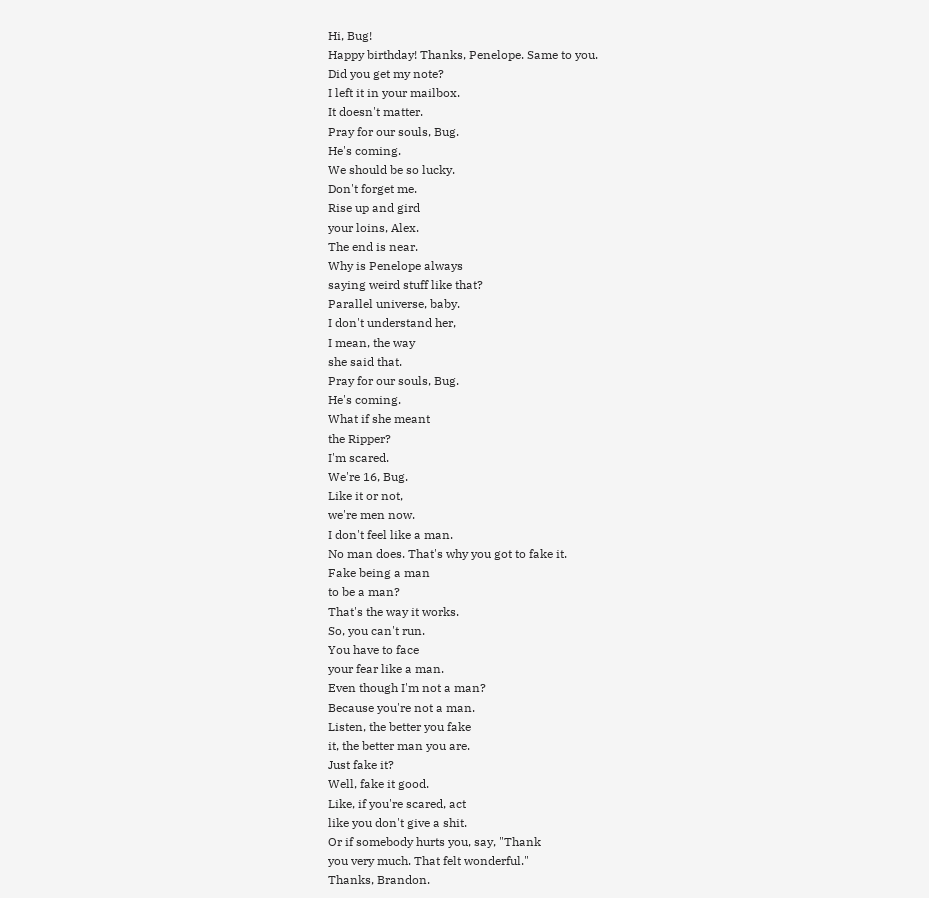Hi, Bug!
Happy birthday! Thanks, Penelope. Same to you.
Did you get my note?
I left it in your mailbox.
It doesn't matter.
Pray for our souls, Bug.
He's coming.
We should be so lucky.
Don't forget me.
Rise up and gird
your loins, Alex.
The end is near.
Why is Penelope always
saying weird stuff like that?
Parallel universe, baby.
I don't understand her,
I mean, the way
she said that.
Pray for our souls, Bug.
He's coming.
What if she meant
the Ripper?
I'm scared.
We're 16, Bug.
Like it or not,
we're men now.
I don't feel like a man.
No man does. That's why you got to fake it.
Fake being a man
to be a man?
That's the way it works.
So, you can't run.
You have to face
your fear like a man.
Even though I'm not a man?
Because you're not a man.
Listen, the better you fake
it, the better man you are.
Just fake it?
Well, fake it good.
Like, if you're scared, act
like you don't give a shit.
Or if somebody hurts you, say, "Thank
you very much. That felt wonderful."
Thanks, Brandon.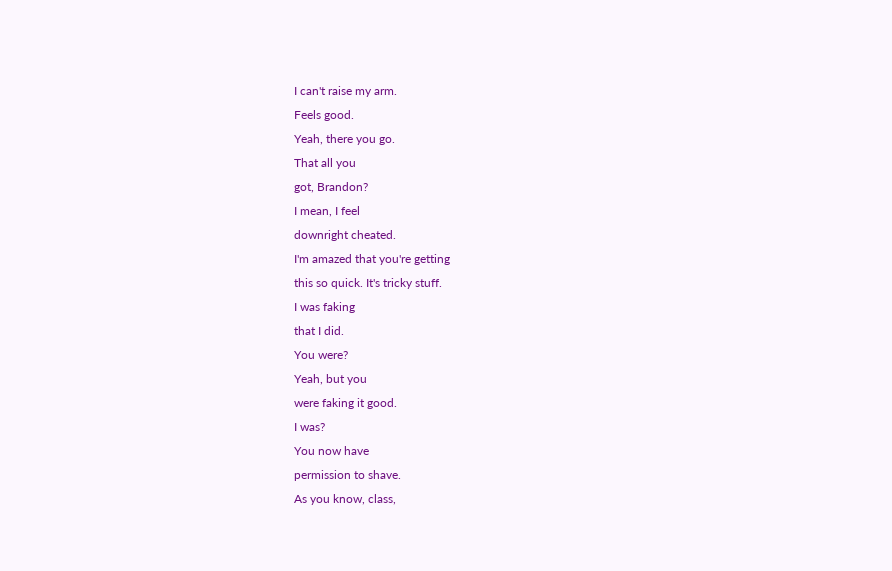I can't raise my arm.
Feels good.
Yeah, there you go.
That all you
got, Brandon?
I mean, I feel
downright cheated.
I'm amazed that you're getting
this so quick. It's tricky stuff.
I was faking
that I did.
You were?
Yeah, but you
were faking it good.
I was?
You now have
permission to shave.
As you know, class,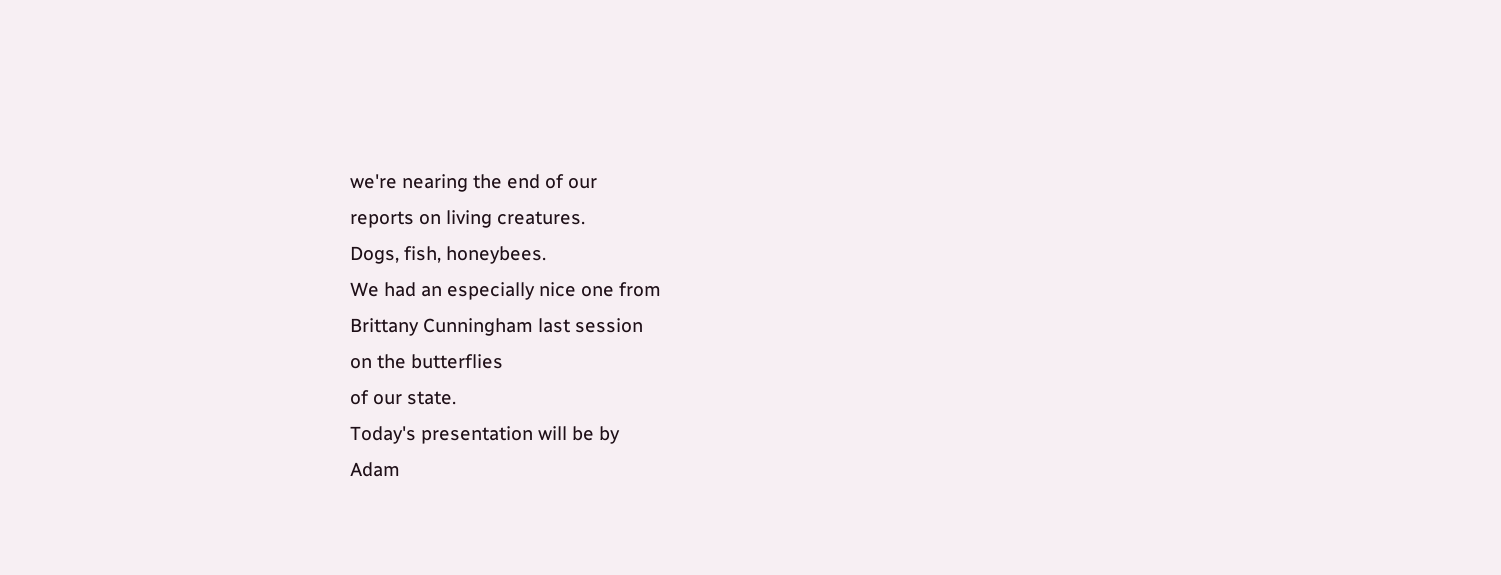we're nearing the end of our
reports on living creatures.
Dogs, fish, honeybees.
We had an especially nice one from
Brittany Cunningham last session
on the butterflies
of our state.
Today's presentation will be by
Adam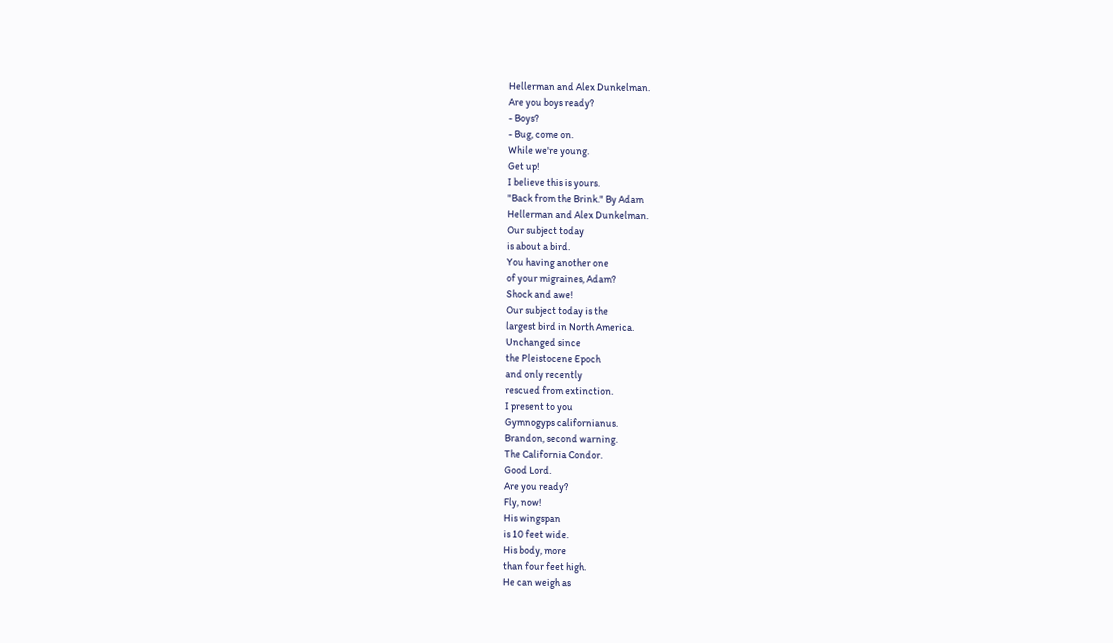Hellerman and Alex Dunkelman.
Are you boys ready?
- Boys?
- Bug, come on.
While we're young.
Get up!
I believe this is yours.
"Back from the Brink." By Adam
Hellerman and Alex Dunkelman.
Our subject today
is about a bird.
You having another one
of your migraines, Adam?
Shock and awe!
Our subject today is the
largest bird in North America.
Unchanged since
the Pleistocene Epoch
and only recently
rescued from extinction.
I present to you
Gymnogyps californianus.
Brandon, second warning.
The California Condor.
Good Lord.
Are you ready?
Fly, now!
His wingspan
is 10 feet wide.
His body, more
than four feet high.
He can weigh as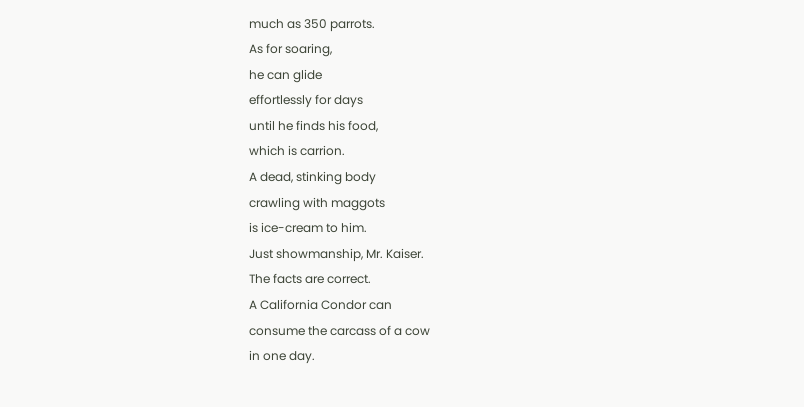much as 350 parrots.
As for soaring,
he can glide
effortlessly for days
until he finds his food,
which is carrion.
A dead, stinking body
crawling with maggots
is ice-cream to him.
Just showmanship, Mr. Kaiser.
The facts are correct.
A California Condor can
consume the carcass of a cow
in one day.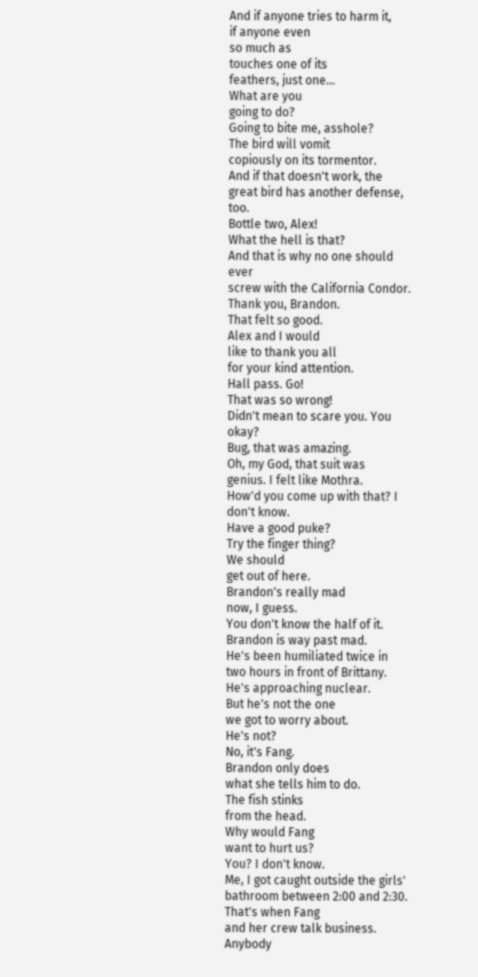And if anyone tries to harm it,
if anyone even
so much as
touches one of its
feathers, just one...
What are you
going to do?
Going to bite me, asshole?
The bird will vomit
copiously on its tormentor.
And if that doesn't work, the
great bird has another defense, too.
Bottle two, Alex!
What the hell is that?
And that is why no one should ever
screw with the California Condor.
Thank you, Brandon.
That felt so good.
Alex and I would
like to thank you all
for your kind attention.
Hall pass. Go!
That was so wrong!
Didn't mean to scare you. You okay?
Bug, that was amazing.
Oh, my God, that suit was
genius. I felt like Mothra.
How'd you come up with that? I don't know.
Have a good puke?
Try the finger thing?
We should
get out of here.
Brandon's really mad
now, I guess.
You don't know the half of it.
Brandon is way past mad.
He's been humiliated twice in
two hours in front of Brittany.
He's approaching nuclear.
But he's not the one
we got to worry about.
He's not?
No, it's Fang.
Brandon only does
what she tells him to do.
The fish stinks
from the head.
Why would Fang
want to hurt us?
You? I don't know.
Me, I got caught outside the girls'
bathroom between 2:00 and 2:30.
That's when Fang
and her crew talk business.
Anybody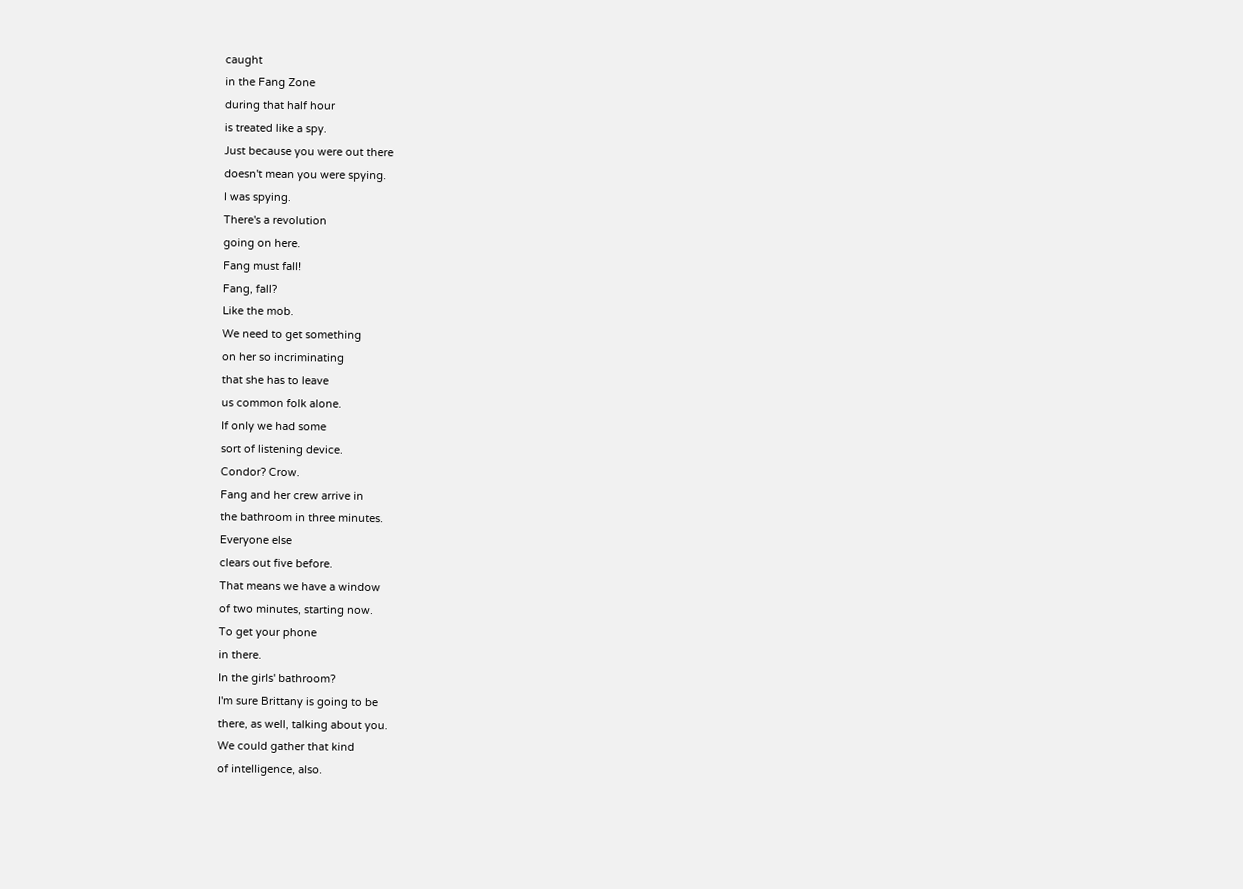caught
in the Fang Zone
during that half hour
is treated like a spy.
Just because you were out there
doesn't mean you were spying.
I was spying.
There's a revolution
going on here.
Fang must fall!
Fang, fall?
Like the mob.
We need to get something
on her so incriminating
that she has to leave
us common folk alone.
If only we had some
sort of listening device.
Condor? Crow.
Fang and her crew arrive in
the bathroom in three minutes.
Everyone else
clears out five before.
That means we have a window
of two minutes, starting now.
To get your phone
in there.
In the girls' bathroom?
I'm sure Brittany is going to be
there, as well, talking about you.
We could gather that kind
of intelligence, also.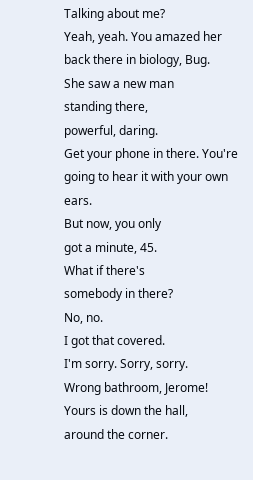Talking about me?
Yeah, yeah. You amazed her
back there in biology, Bug.
She saw a new man
standing there,
powerful, daring.
Get your phone in there. You're
going to hear it with your own ears.
But now, you only
got a minute, 45.
What if there's
somebody in there?
No, no.
I got that covered.
I'm sorry. Sorry, sorry.
Wrong bathroom, Jerome!
Yours is down the hall,
around the corner.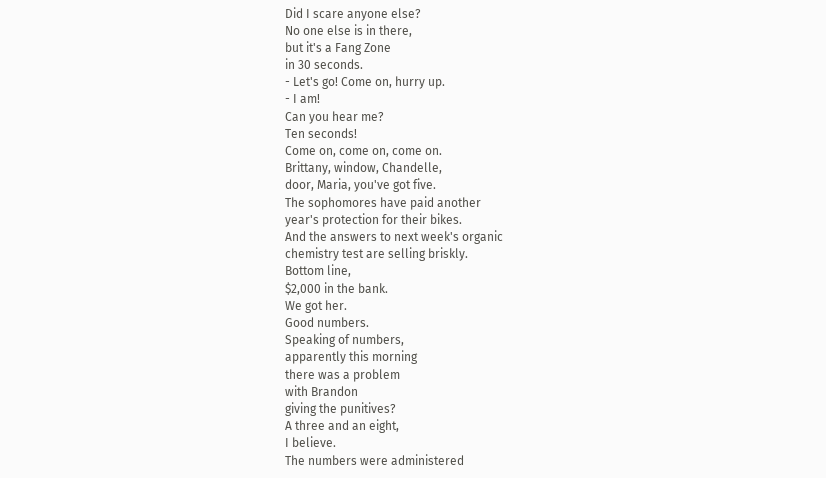Did I scare anyone else?
No one else is in there,
but it's a Fang Zone
in 30 seconds.
- Let's go! Come on, hurry up.
- I am!
Can you hear me?
Ten seconds!
Come on, come on, come on.
Brittany, window, Chandelle,
door, Maria, you've got five.
The sophomores have paid another
year's protection for their bikes.
And the answers to next week's organic
chemistry test are selling briskly.
Bottom line,
$2,000 in the bank.
We got her.
Good numbers.
Speaking of numbers,
apparently this morning
there was a problem
with Brandon
giving the punitives?
A three and an eight,
I believe.
The numbers were administered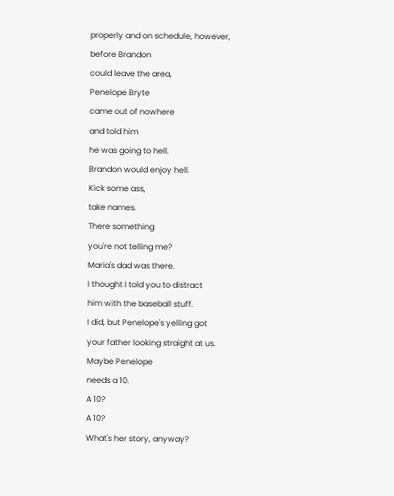properly and on schedule, however,
before Brandon
could leave the area,
Penelope Bryte
came out of nowhere
and told him
he was going to hell.
Brandon would enjoy hell.
Kick some ass,
take names.
There something
you're not telling me?
Maria's dad was there.
I thought I told you to distract
him with the baseball stuff.
I did, but Penelope's yelling got
your father looking straight at us.
Maybe Penelope
needs a 10.
A 10?
A 10?
What's her story, anyway?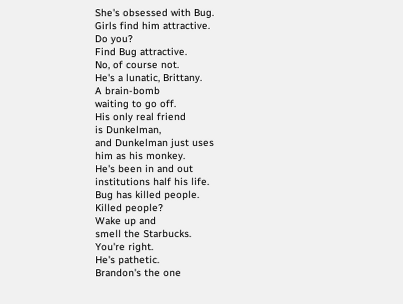She's obsessed with Bug.
Girls find him attractive.
Do you?
Find Bug attractive.
No, of course not.
He's a lunatic, Brittany.
A brain-bomb
waiting to go off.
His only real friend
is Dunkelman,
and Dunkelman just uses
him as his monkey.
He's been in and out
institutions half his life.
Bug has killed people.
Killed people?
Wake up and
smell the Starbucks.
You're right.
He's pathetic.
Brandon's the one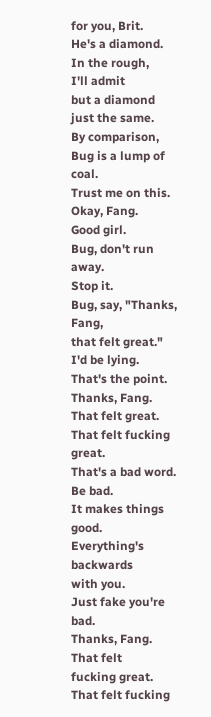for you, Brit.
He's a diamond.
In the rough,
I'll admit
but a diamond
just the same.
By comparison,
Bug is a lump of coal.
Trust me on this.
Okay, Fang.
Good girl.
Bug, don't run away.
Stop it.
Bug, say, "Thanks, Fang,
that felt great."
I'd be lying.
That's the point.
Thanks, Fang.
That felt great.
That felt fucking great.
That's a bad word.
Be bad.
It makes things good.
Everything's backwards
with you.
Just fake you're bad.
Thanks, Fang.
That felt
fucking great.
That felt fucking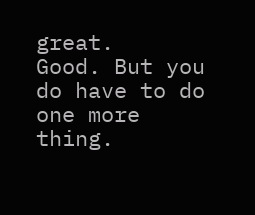great.
Good. But you do have to do one more thing.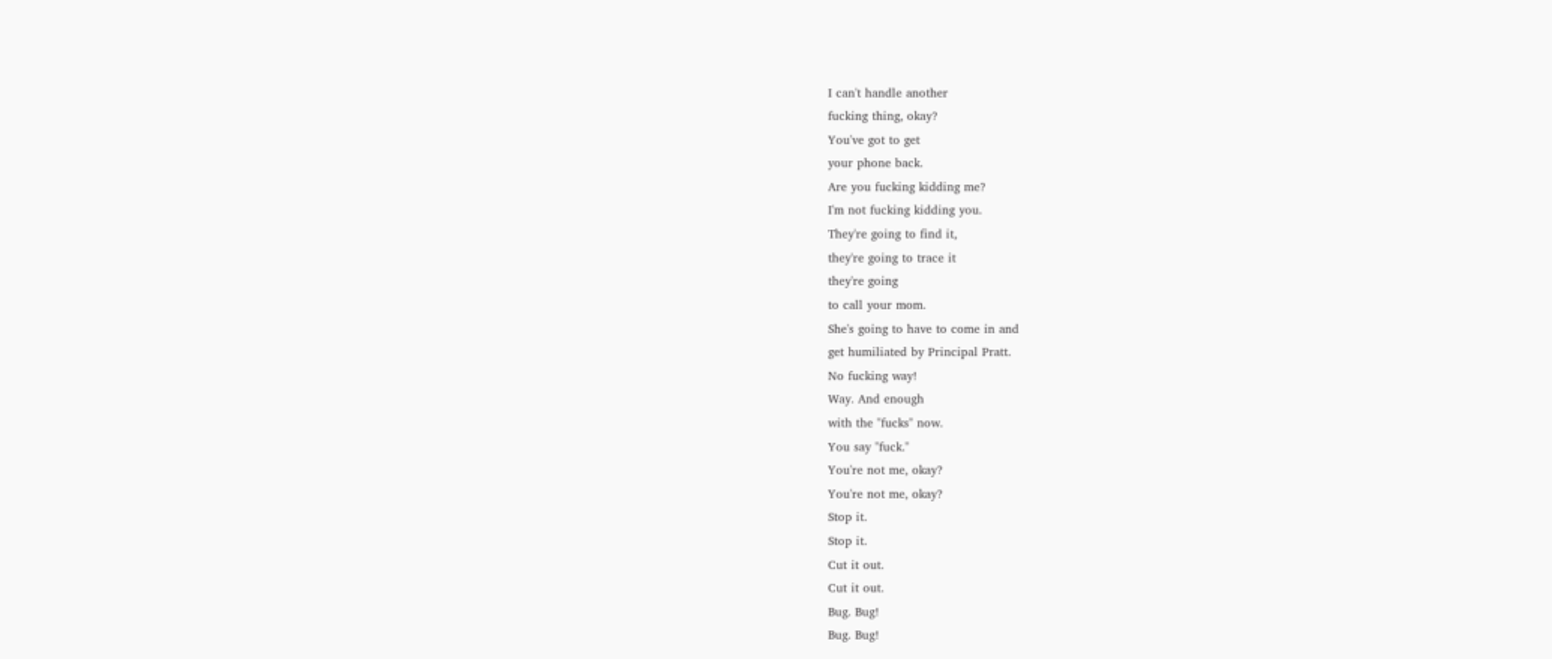I can't handle another
fucking thing, okay?
You've got to get
your phone back.
Are you fucking kidding me?
I'm not fucking kidding you.
They're going to find it,
they're going to trace it
they're going
to call your mom.
She's going to have to come in and
get humiliated by Principal Pratt.
No fucking way!
Way. And enough
with the "fucks" now.
You say "fuck."
You're not me, okay?
You're not me, okay?
Stop it.
Stop it.
Cut it out.
Cut it out.
Bug. Bug!
Bug. Bug!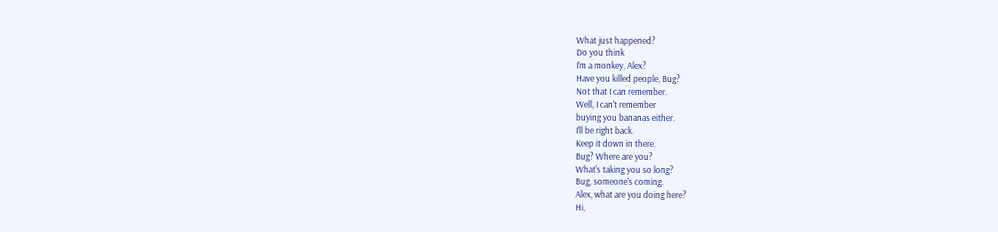What just happened?
Do you think
I'm a monkey, Alex?
Have you killed people, Bug?
Not that I can remember.
Well, I can't remember
buying you bananas either.
I'll be right back.
Keep it down in there.
Bug? Where are you?
What's taking you so long?
Bug, someone's coming.
Alex, what are you doing here?
Hi,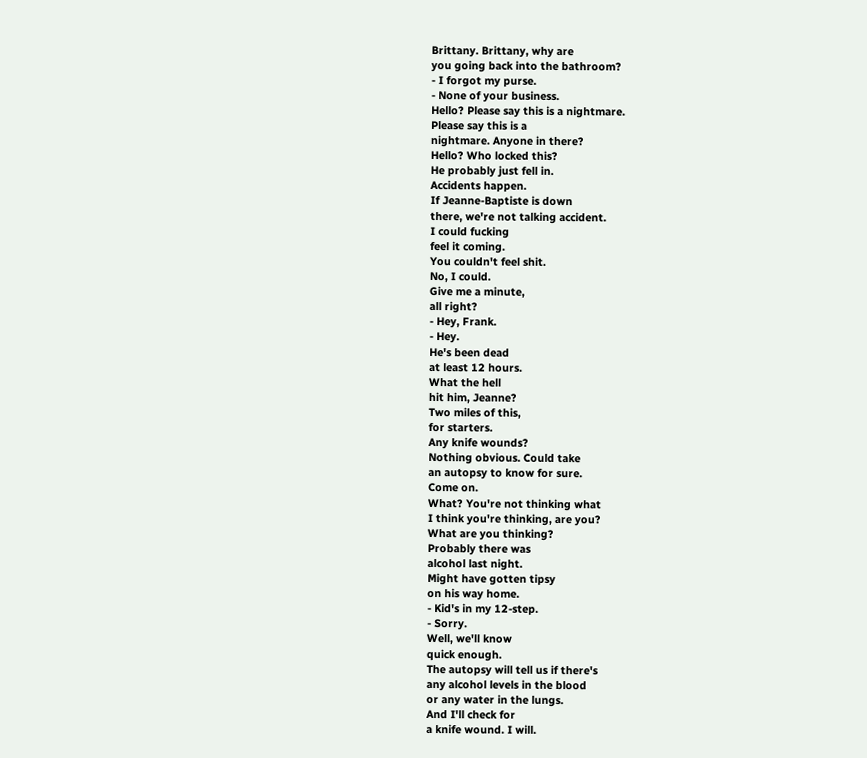Brittany. Brittany, why are
you going back into the bathroom?
- I forgot my purse.
- None of your business.
Hello? Please say this is a nightmare.
Please say this is a
nightmare. Anyone in there?
Hello? Who locked this?
He probably just fell in.
Accidents happen.
If Jeanne-Baptiste is down
there, we're not talking accident.
I could fucking
feel it coming.
You couldn't feel shit.
No, I could.
Give me a minute,
all right?
- Hey, Frank.
- Hey.
He's been dead
at least 12 hours.
What the hell
hit him, Jeanne?
Two miles of this,
for starters.
Any knife wounds?
Nothing obvious. Could take
an autopsy to know for sure.
Come on.
What? You're not thinking what
I think you're thinking, are you?
What are you thinking?
Probably there was
alcohol last night.
Might have gotten tipsy
on his way home.
- Kid's in my 12-step.
- Sorry.
Well, we'll know
quick enough.
The autopsy will tell us if there's
any alcohol levels in the blood
or any water in the lungs.
And I'll check for
a knife wound. I will.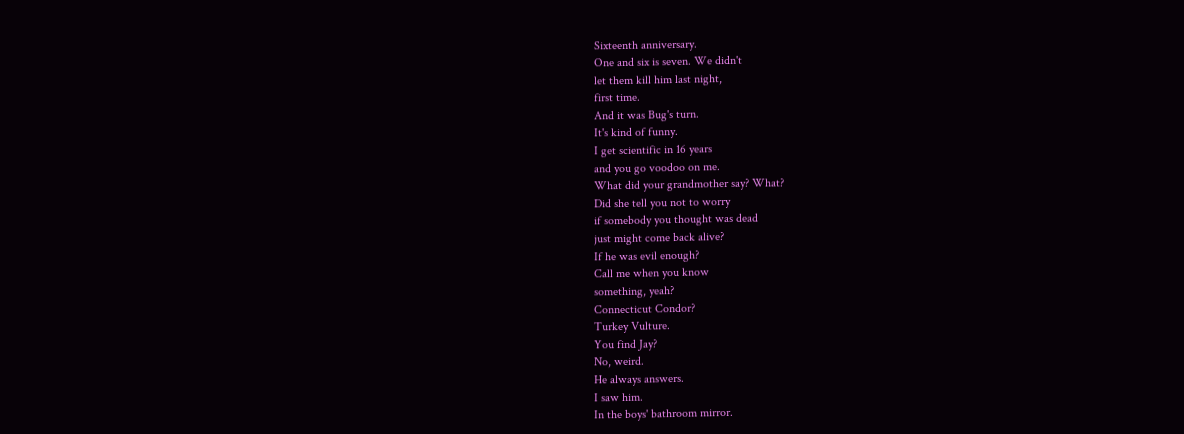Sixteenth anniversary.
One and six is seven. We didn't
let them kill him last night,
first time.
And it was Bug's turn.
It's kind of funny.
I get scientific in 16 years
and you go voodoo on me.
What did your grandmother say? What?
Did she tell you not to worry
if somebody you thought was dead
just might come back alive?
If he was evil enough?
Call me when you know
something, yeah?
Connecticut Condor?
Turkey Vulture.
You find Jay?
No, weird.
He always answers.
I saw him.
In the boys' bathroom mirror.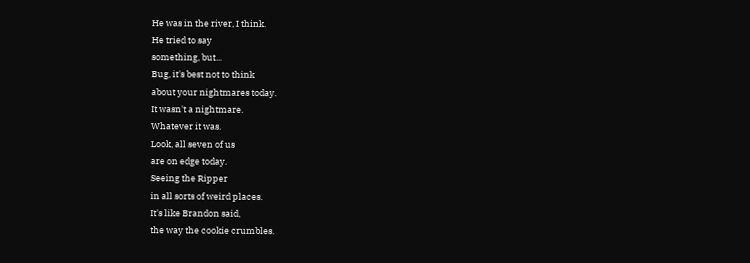He was in the river, I think.
He tried to say
something, but...
Bug, it's best not to think
about your nightmares today.
It wasn't a nightmare.
Whatever it was.
Look, all seven of us
are on edge today.
Seeing the Ripper
in all sorts of weird places.
It's like Brandon said,
the way the cookie crumbles.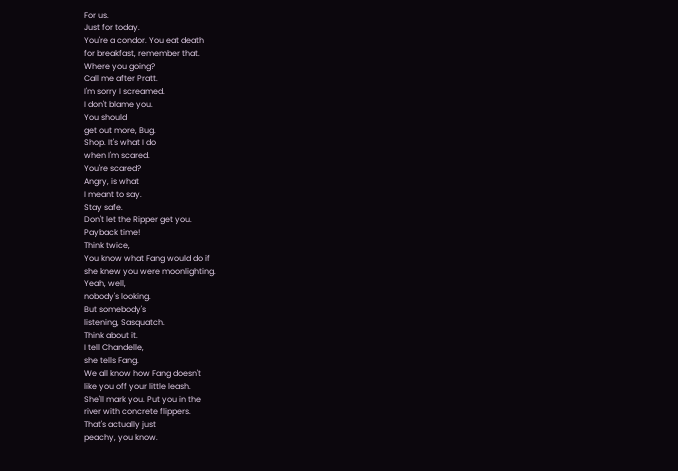For us.
Just for today.
You're a condor. You eat death
for breakfast, remember that.
Where you going?
Call me after Pratt.
I'm sorry I screamed.
I don't blame you.
You should
get out more, Bug.
Shop. It's what I do
when I'm scared.
You're scared?
Angry, is what
I meant to say.
Stay safe.
Don't let the Ripper get you.
Payback time!
Think twice,
You know what Fang would do if
she knew you were moonlighting.
Yeah, well,
nobody's looking.
But somebody's
listening, Sasquatch.
Think about it.
I tell Chandelle,
she tells Fang.
We all know how Fang doesn't
like you off your little leash.
She'll mark you. Put you in the
river with concrete flippers.
That's actually just
peachy, you know.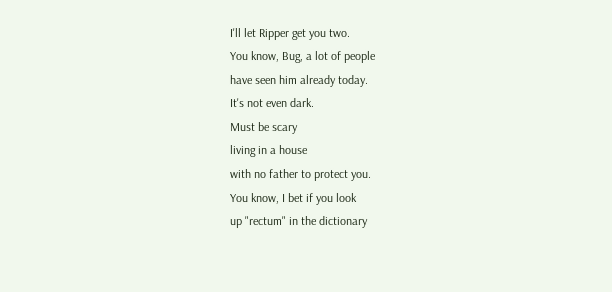I'll let Ripper get you two.
You know, Bug, a lot of people
have seen him already today.
It's not even dark.
Must be scary
living in a house
with no father to protect you.
You know, I bet if you look
up "rectum" in the dictionary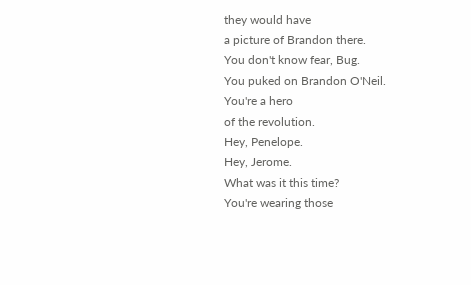they would have
a picture of Brandon there.
You don't know fear, Bug.
You puked on Brandon O'Neil.
You're a hero
of the revolution.
Hey, Penelope.
Hey, Jerome.
What was it this time?
You're wearing those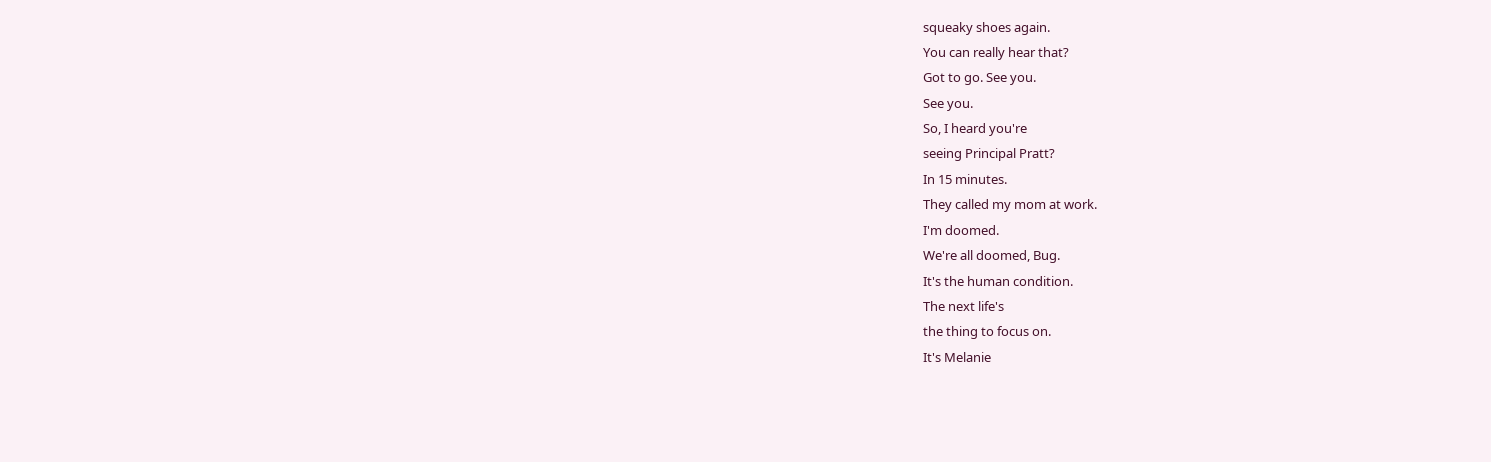squeaky shoes again.
You can really hear that?
Got to go. See you.
See you.
So, I heard you're
seeing Principal Pratt?
In 15 minutes.
They called my mom at work.
I'm doomed.
We're all doomed, Bug.
It's the human condition.
The next life's
the thing to focus on.
It's Melanie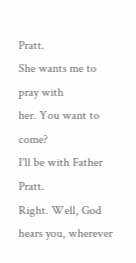Pratt.
She wants me to pray with
her. You want to come?
I'll be with Father Pratt.
Right. Well, God hears you, wherever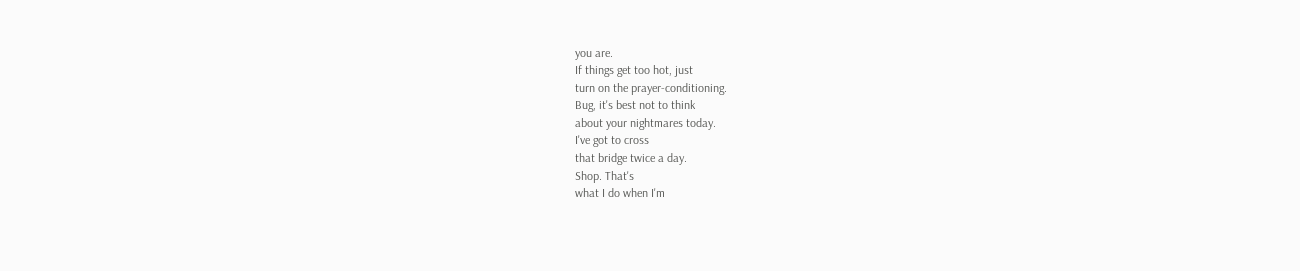you are.
If things get too hot, just
turn on the prayer-conditioning.
Bug, it's best not to think
about your nightmares today.
I've got to cross
that bridge twice a day.
Shop. That's
what I do when I'm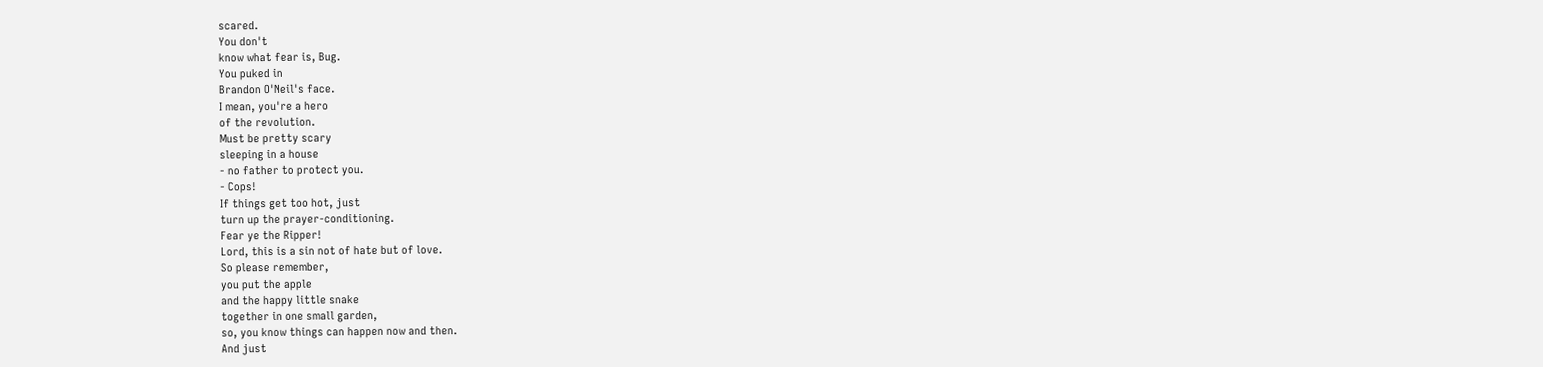scared.
You don't
know what fear is, Bug.
You puked in
Brandon O'Neil's face.
I mean, you're a hero
of the revolution.
Must be pretty scary
sleeping in a house
- no father to protect you.
- Cops!
If things get too hot, just
turn up the prayer-conditioning.
Fear ye the Ripper!
Lord, this is a sin not of hate but of love.
So please remember,
you put the apple
and the happy little snake
together in one small garden,
so, you know things can happen now and then.
And just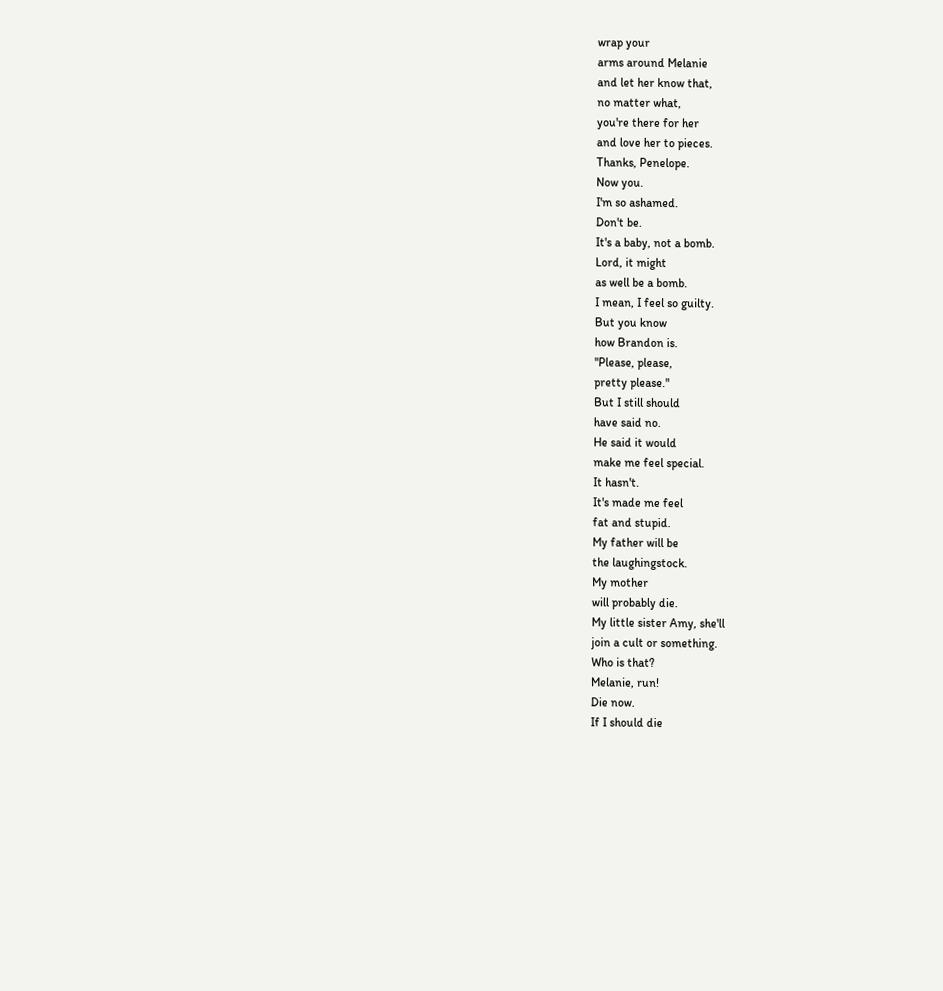wrap your
arms around Melanie
and let her know that,
no matter what,
you're there for her
and love her to pieces.
Thanks, Penelope.
Now you.
I'm so ashamed.
Don't be.
It's a baby, not a bomb.
Lord, it might
as well be a bomb.
I mean, I feel so guilty.
But you know
how Brandon is.
"Please, please,
pretty please."
But I still should
have said no.
He said it would
make me feel special.
It hasn't.
It's made me feel
fat and stupid.
My father will be
the laughingstock.
My mother
will probably die.
My little sister Amy, she'll
join a cult or something.
Who is that?
Melanie, run!
Die now.
If I should die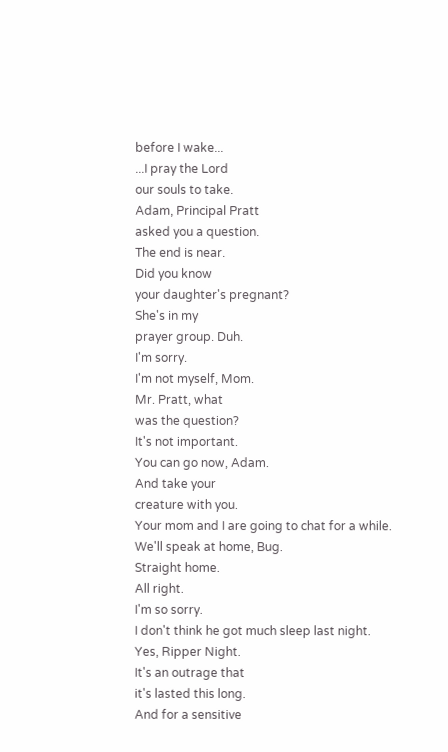before I wake...
...I pray the Lord
our souls to take.
Adam, Principal Pratt
asked you a question.
The end is near.
Did you know
your daughter's pregnant?
She's in my
prayer group. Duh.
I'm sorry.
I'm not myself, Mom.
Mr. Pratt, what
was the question?
It's not important.
You can go now, Adam.
And take your
creature with you.
Your mom and I are going to chat for a while.
We'll speak at home, Bug.
Straight home.
All right.
I'm so sorry.
I don't think he got much sleep last night.
Yes, Ripper Night.
It's an outrage that
it's lasted this long.
And for a sensitive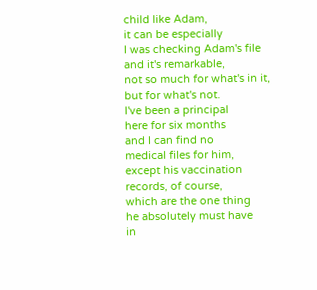child like Adam,
it can be especially
I was checking Adam's file
and it's remarkable,
not so much for what's in it,
but for what's not.
I've been a principal
here for six months
and I can find no
medical files for him,
except his vaccination
records, of course,
which are the one thing
he absolutely must have
in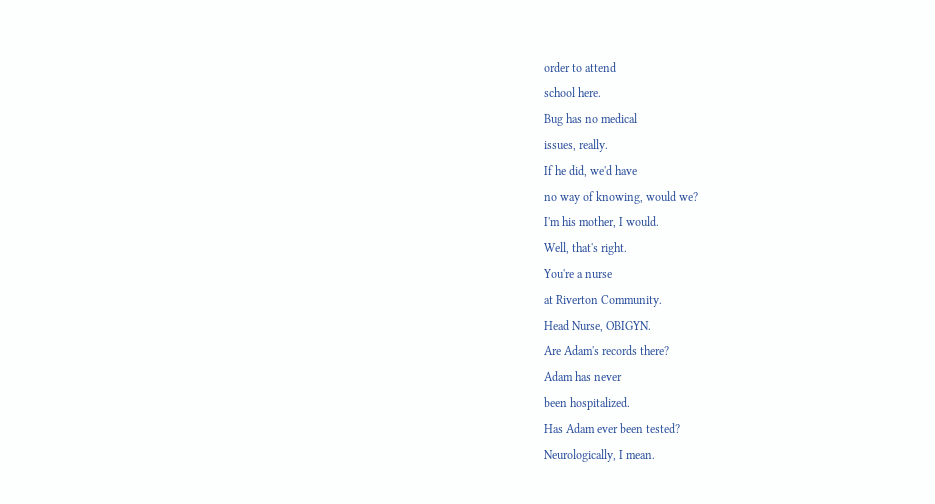order to attend
school here.
Bug has no medical
issues, really.
If he did, we'd have
no way of knowing, would we?
I'm his mother, I would.
Well, that's right.
You're a nurse
at Riverton Community.
Head Nurse, OBIGYN.
Are Adam's records there?
Adam has never
been hospitalized.
Has Adam ever been tested?
Neurologically, I mean.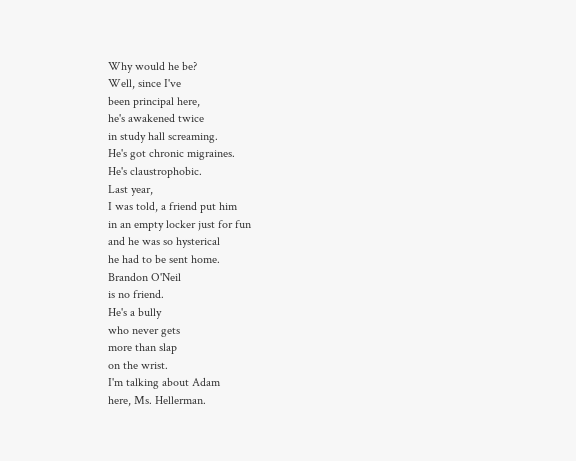Why would he be?
Well, since I've
been principal here,
he's awakened twice
in study hall screaming.
He's got chronic migraines.
He's claustrophobic.
Last year,
I was told, a friend put him
in an empty locker just for fun
and he was so hysterical
he had to be sent home.
Brandon O'Neil
is no friend.
He's a bully
who never gets
more than slap
on the wrist.
I'm talking about Adam
here, Ms. Hellerman.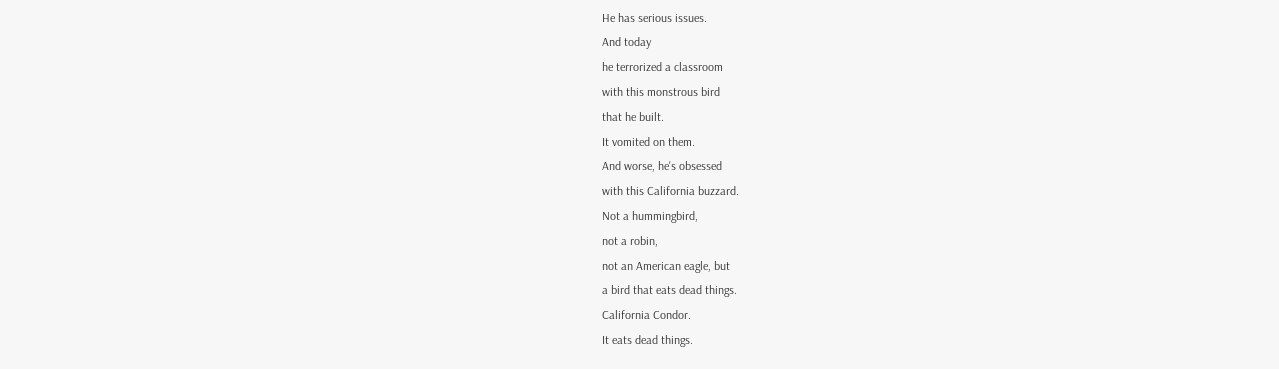He has serious issues.
And today
he terrorized a classroom
with this monstrous bird
that he built.
It vomited on them.
And worse, he's obsessed
with this California buzzard.
Not a hummingbird,
not a robin,
not an American eagle, but
a bird that eats dead things.
California Condor.
It eats dead things.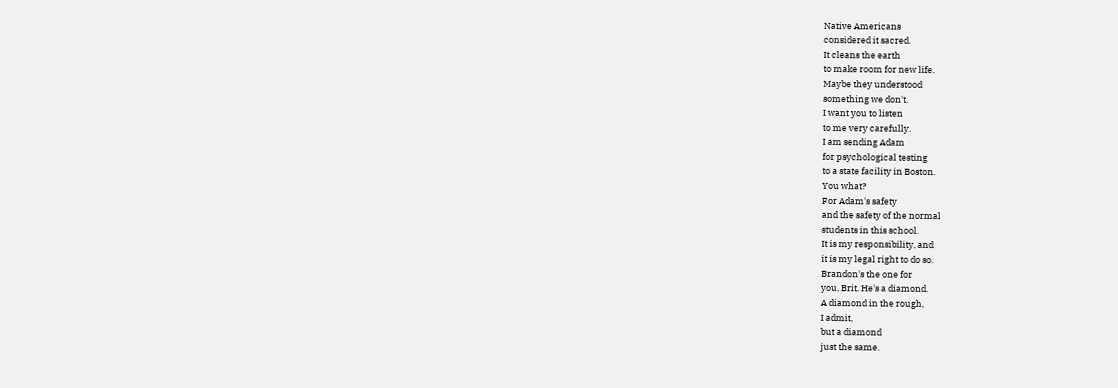Native Americans
considered it sacred.
It cleans the earth
to make room for new life.
Maybe they understood
something we don't.
I want you to listen
to me very carefully.
I am sending Adam
for psychological testing
to a state facility in Boston.
You what?
For Adam's safety
and the safety of the normal
students in this school.
It is my responsibility, and
it is my legal right to do so.
Brandon's the one for
you, Brit. He's a diamond.
A diamond in the rough,
I admit,
but a diamond
just the same.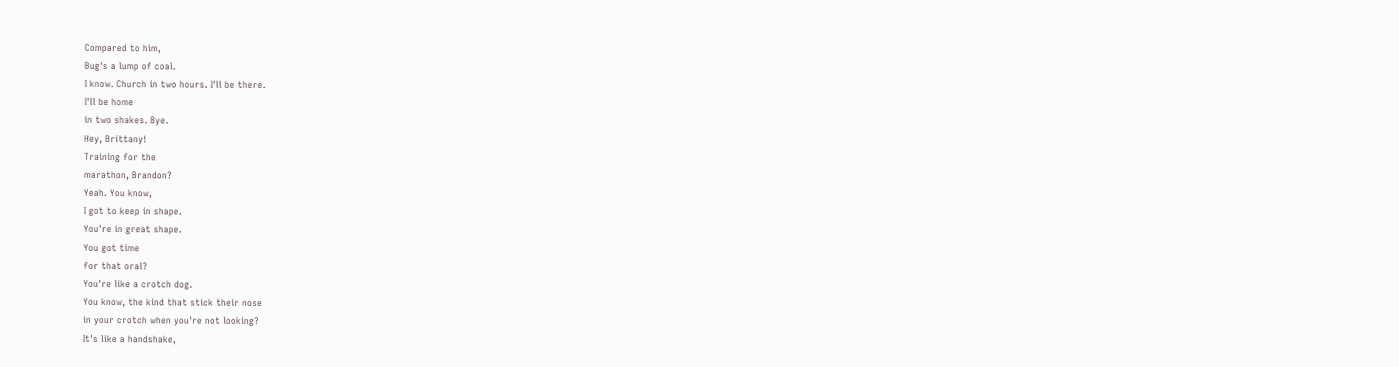Compared to him,
Bug's a lump of coal.
I know. Church in two hours. I'll be there.
I'll be home
in two shakes. Bye.
Hey, Brittany!
Training for the
marathon, Brandon?
Yeah. You know,
I got to keep in shape.
You're in great shape.
You got time
for that oral?
You're like a crotch dog.
You know, the kind that stick their nose
in your crotch when you're not looking?
It's like a handshake,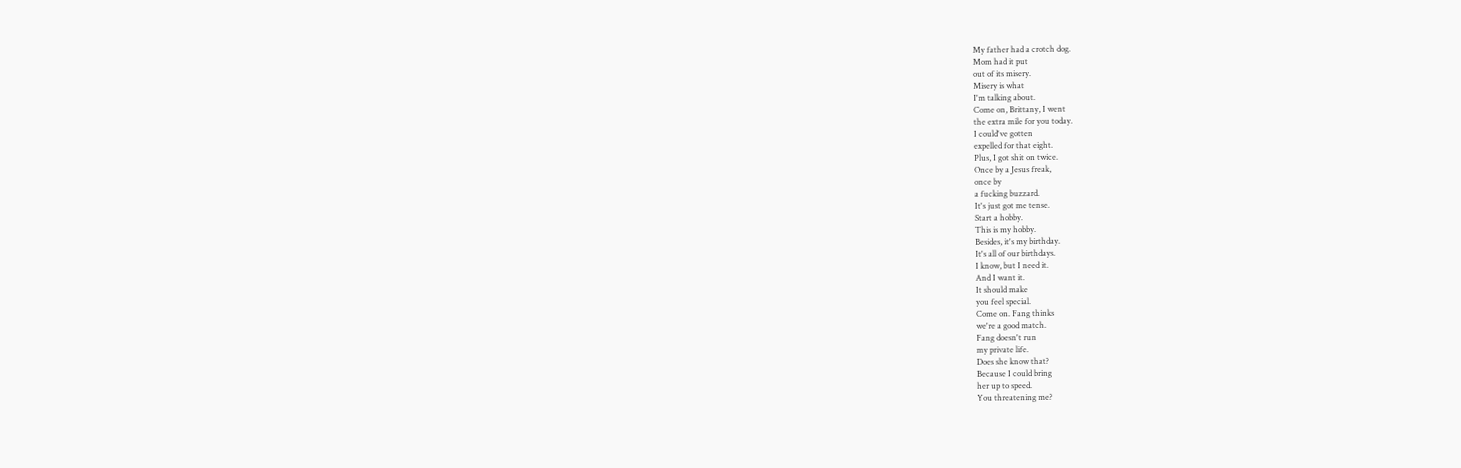My father had a crotch dog.
Mom had it put
out of its misery.
Misery is what
I'm talking about.
Come on, Brittany, I went
the extra mile for you today.
I could've gotten
expelled for that eight.
Plus, I got shit on twice.
Once by a Jesus freak,
once by
a fucking buzzard.
It's just got me tense.
Start a hobby.
This is my hobby.
Besides, it's my birthday.
It's all of our birthdays.
I know, but I need it.
And I want it.
It should make
you feel special.
Come on. Fang thinks
we're a good match.
Fang doesn't run
my private life.
Does she know that?
Because I could bring
her up to speed.
You threatening me?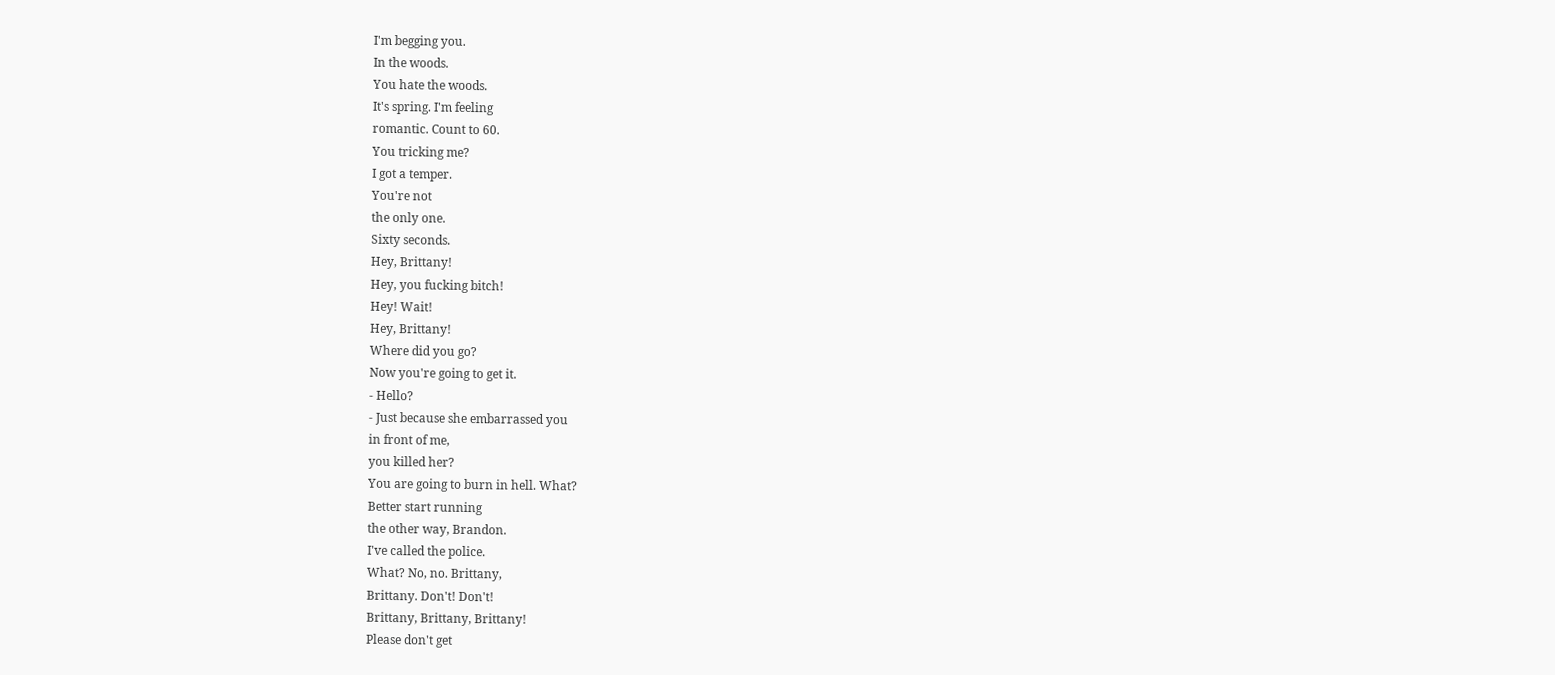I'm begging you.
In the woods.
You hate the woods.
It's spring. I'm feeling
romantic. Count to 60.
You tricking me?
I got a temper.
You're not
the only one.
Sixty seconds.
Hey, Brittany!
Hey, you fucking bitch!
Hey! Wait!
Hey, Brittany!
Where did you go?
Now you're going to get it.
- Hello?
- Just because she embarrassed you
in front of me,
you killed her?
You are going to burn in hell. What?
Better start running
the other way, Brandon.
I've called the police.
What? No, no. Brittany,
Brittany. Don't! Don't!
Brittany, Brittany, Brittany!
Please don't get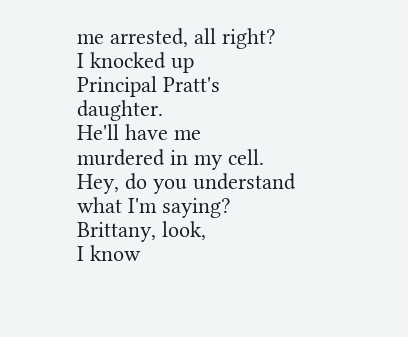me arrested, all right?
I knocked up
Principal Pratt's daughter.
He'll have me
murdered in my cell.
Hey, do you understand
what I'm saying?
Brittany, look,
I know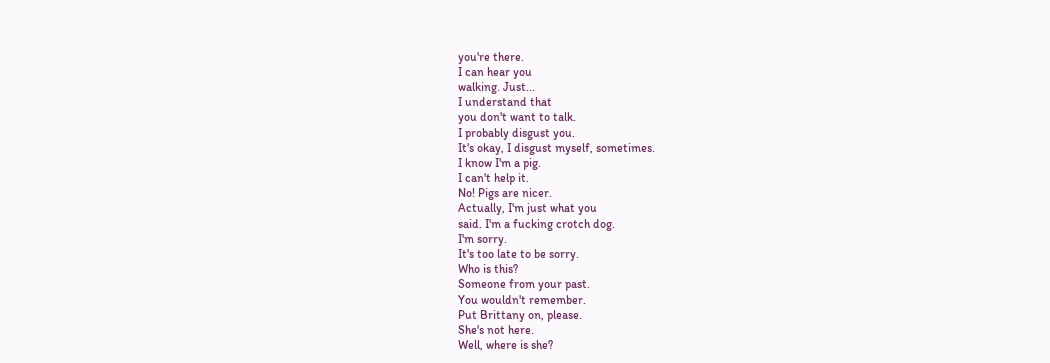you're there.
I can hear you
walking. Just...
I understand that
you don't want to talk.
I probably disgust you.
It's okay, I disgust myself, sometimes.
I know I'm a pig.
I can't help it.
No! Pigs are nicer.
Actually, I'm just what you
said. I'm a fucking crotch dog.
I'm sorry.
It's too late to be sorry.
Who is this?
Someone from your past.
You wouldn't remember.
Put Brittany on, please.
She's not here.
Well, where is she?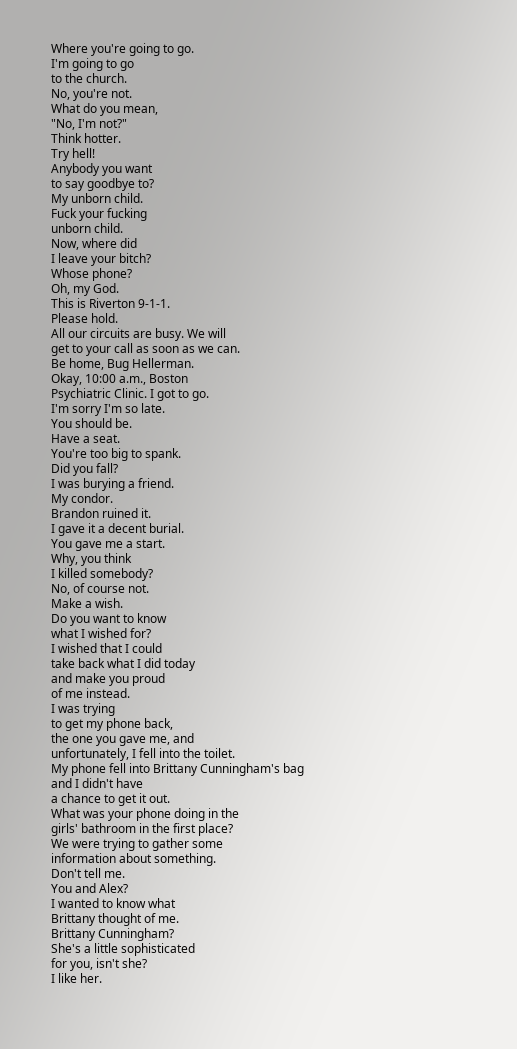Where you're going to go.
I'm going to go
to the church.
No, you're not.
What do you mean,
"No, I'm not?"
Think hotter.
Try hell!
Anybody you want
to say goodbye to?
My unborn child.
Fuck your fucking
unborn child.
Now, where did
I leave your bitch?
Whose phone?
Oh, my God.
This is Riverton 9-1-1.
Please hold.
All our circuits are busy. We will
get to your call as soon as we can.
Be home, Bug Hellerman.
Okay, 10:00 a.m., Boston
Psychiatric Clinic. I got to go.
I'm sorry I'm so late.
You should be.
Have a seat.
You're too big to spank.
Did you fall?
I was burying a friend.
My condor.
Brandon ruined it.
I gave it a decent burial.
You gave me a start.
Why, you think
I killed somebody?
No, of course not.
Make a wish.
Do you want to know
what I wished for?
I wished that I could
take back what I did today
and make you proud
of me instead.
I was trying
to get my phone back,
the one you gave me, and
unfortunately, I fell into the toilet.
My phone fell into Brittany Cunningham's bag
and I didn't have
a chance to get it out.
What was your phone doing in the
girls' bathroom in the first place?
We were trying to gather some
information about something.
Don't tell me.
You and Alex?
I wanted to know what
Brittany thought of me.
Brittany Cunningham?
She's a little sophisticated
for you, isn't she?
I like her.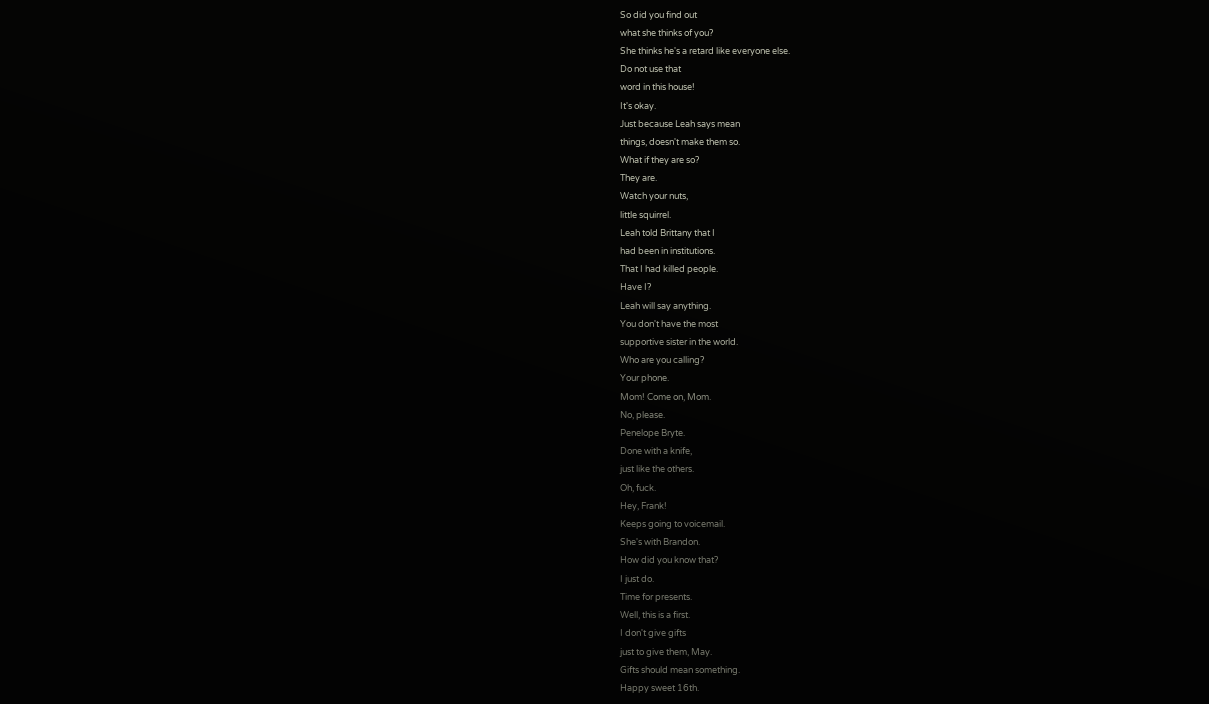So did you find out
what she thinks of you?
She thinks he's a retard like everyone else.
Do not use that
word in this house!
It's okay.
Just because Leah says mean
things, doesn't make them so.
What if they are so?
They are.
Watch your nuts,
little squirrel.
Leah told Brittany that I
had been in institutions.
That I had killed people.
Have I?
Leah will say anything.
You don't have the most
supportive sister in the world.
Who are you calling?
Your phone.
Mom! Come on, Mom.
No, please.
Penelope Bryte.
Done with a knife,
just like the others.
Oh, fuck.
Hey, Frank!
Keeps going to voicemail.
She's with Brandon.
How did you know that?
I just do.
Time for presents.
Well, this is a first.
I don't give gifts
just to give them, May.
Gifts should mean something.
Happy sweet 16th.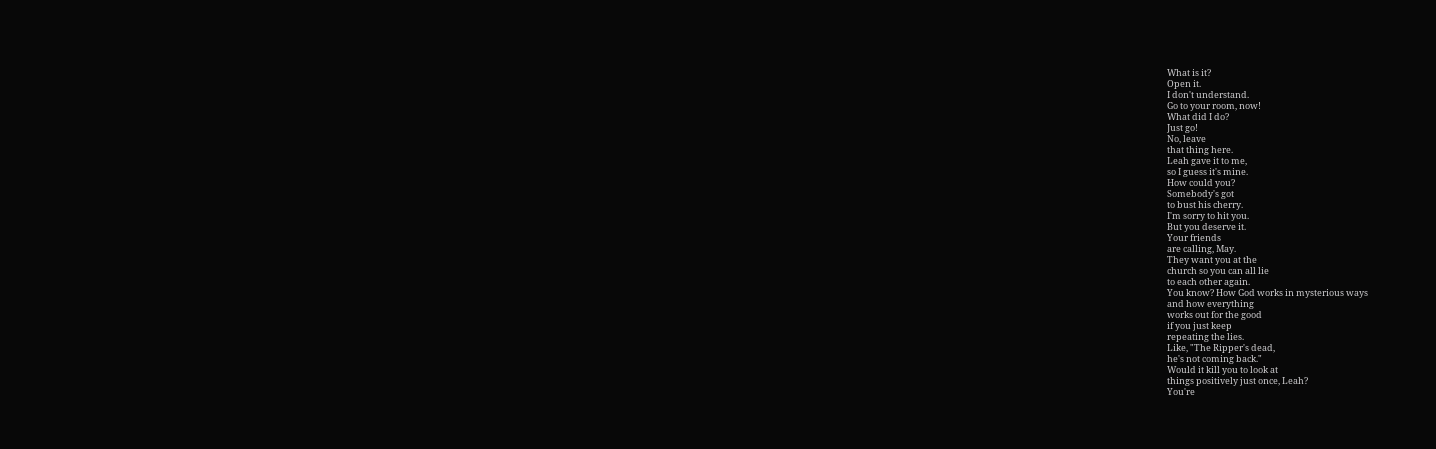What is it?
Open it.
I don't understand.
Go to your room, now!
What did I do?
Just go!
No, leave
that thing here.
Leah gave it to me,
so I guess it's mine.
How could you?
Somebody's got
to bust his cherry.
I'm sorry to hit you.
But you deserve it.
Your friends
are calling, May.
They want you at the
church so you can all lie
to each other again.
You know? How God works in mysterious ways
and how everything
works out for the good
if you just keep
repeating the lies.
Like, "The Ripper's dead,
he's not coming back."
Would it kill you to look at
things positively just once, Leah?
You're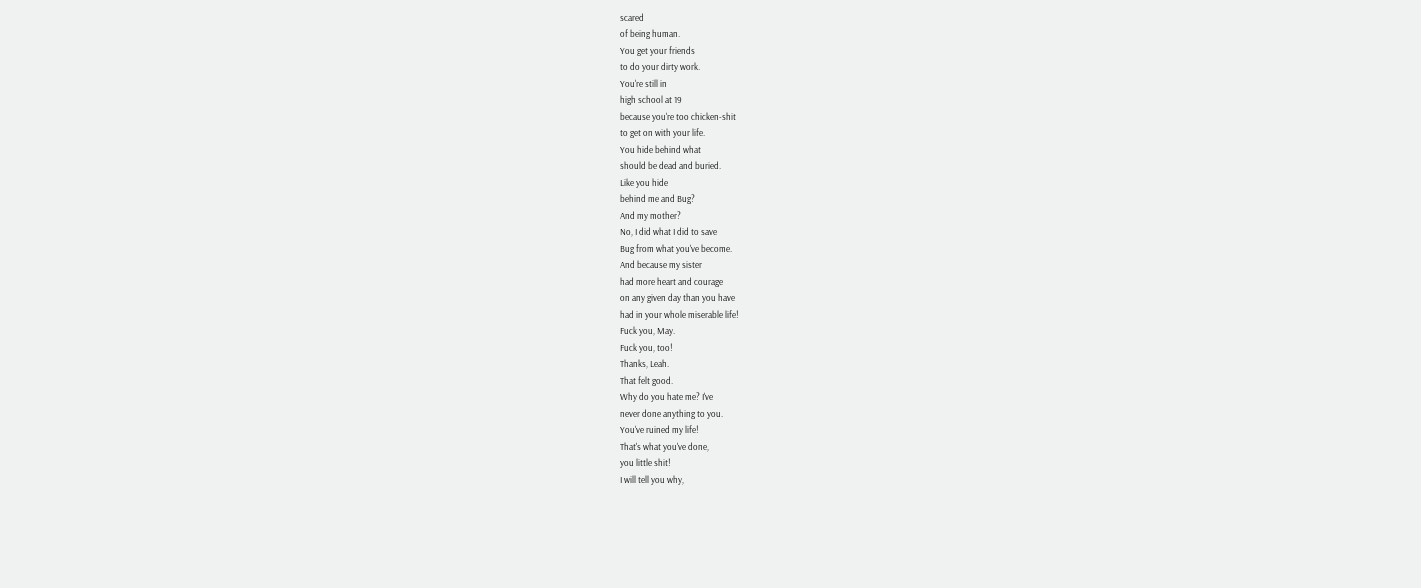scared
of being human.
You get your friends
to do your dirty work.
You're still in
high school at 19
because you're too chicken-shit
to get on with your life.
You hide behind what
should be dead and buried.
Like you hide
behind me and Bug?
And my mother?
No, I did what I did to save
Bug from what you've become.
And because my sister
had more heart and courage
on any given day than you have
had in your whole miserable life!
Fuck you, May.
Fuck you, too!
Thanks, Leah.
That felt good.
Why do you hate me? I've
never done anything to you.
You've ruined my life!
That's what you've done,
you little shit!
I will tell you why,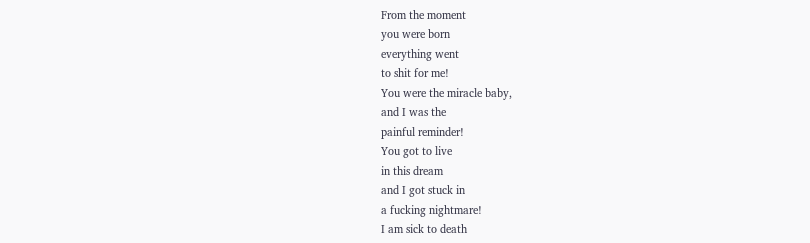From the moment
you were born
everything went
to shit for me!
You were the miracle baby,
and I was the
painful reminder!
You got to live
in this dream
and I got stuck in
a fucking nightmare!
I am sick to death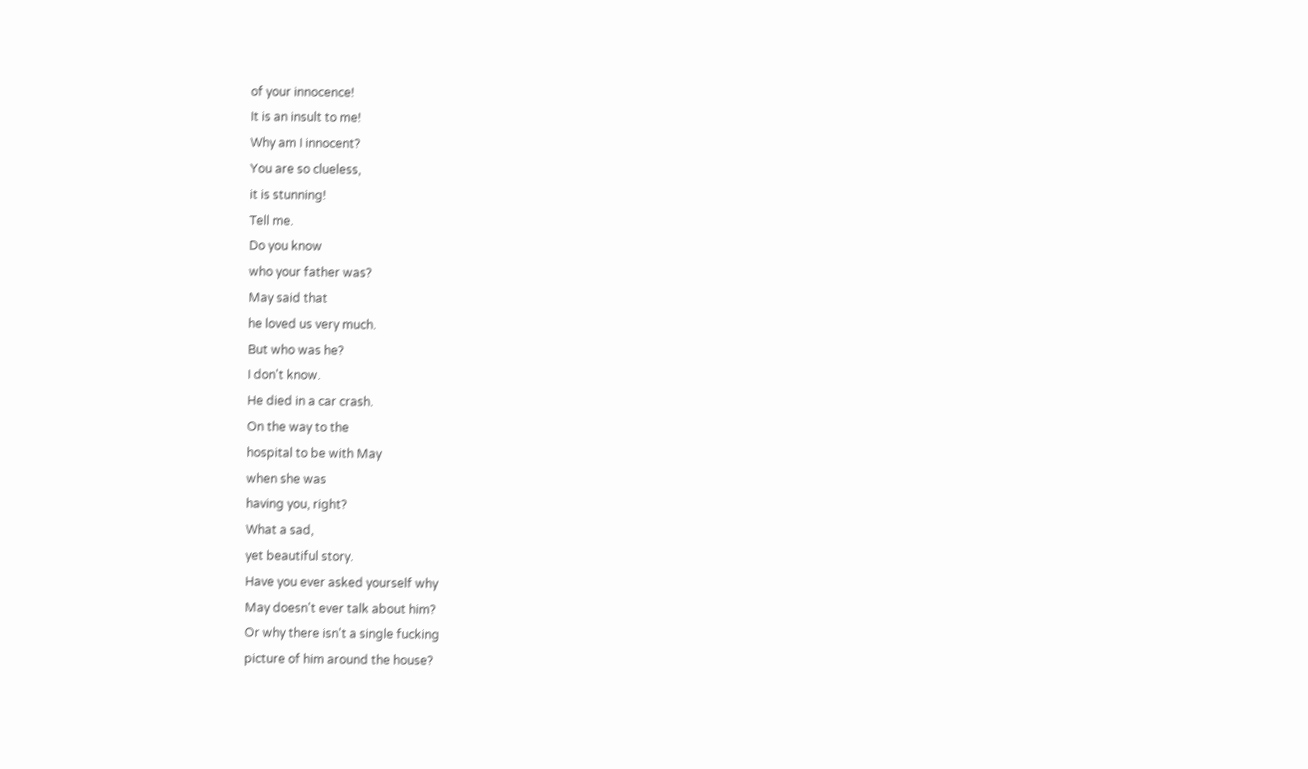of your innocence!
It is an insult to me!
Why am I innocent?
You are so clueless,
it is stunning!
Tell me.
Do you know
who your father was?
May said that
he loved us very much.
But who was he?
I don't know.
He died in a car crash.
On the way to the
hospital to be with May
when she was
having you, right?
What a sad,
yet beautiful story.
Have you ever asked yourself why
May doesn't ever talk about him?
Or why there isn't a single fucking
picture of him around the house?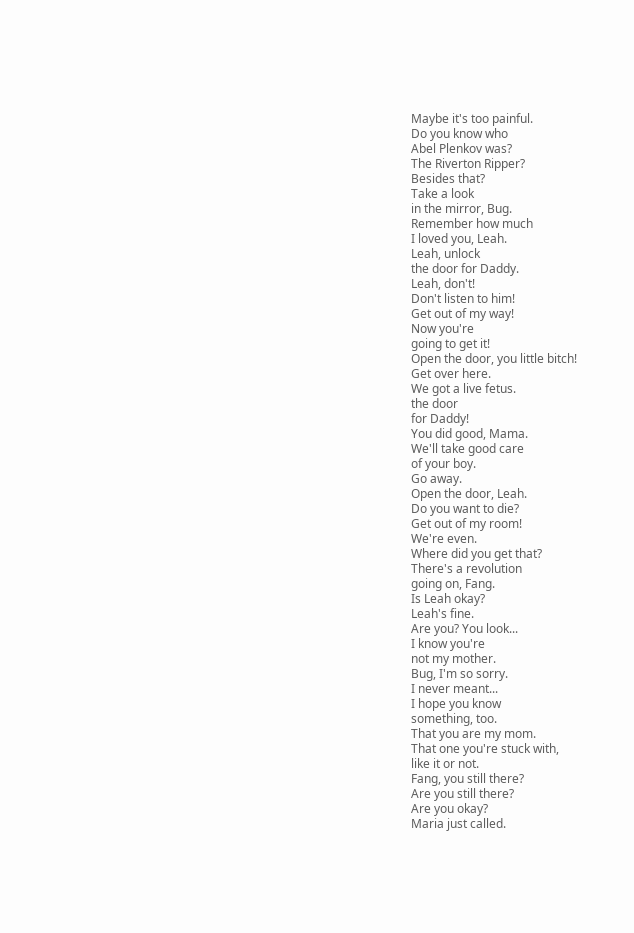Maybe it's too painful.
Do you know who
Abel Plenkov was?
The Riverton Ripper?
Besides that?
Take a look
in the mirror, Bug.
Remember how much
I loved you, Leah.
Leah, unlock
the door for Daddy.
Leah, don't!
Don't listen to him!
Get out of my way!
Now you're
going to get it!
Open the door, you little bitch!
Get over here.
We got a live fetus.
the door
for Daddy!
You did good, Mama.
We'll take good care
of your boy.
Go away.
Open the door, Leah.
Do you want to die?
Get out of my room!
We're even.
Where did you get that?
There's a revolution
going on, Fang.
Is Leah okay?
Leah's fine.
Are you? You look...
I know you're
not my mother.
Bug, I'm so sorry.
I never meant...
I hope you know
something, too.
That you are my mom.
That one you're stuck with,
like it or not.
Fang, you still there?
Are you still there?
Are you okay?
Maria just called.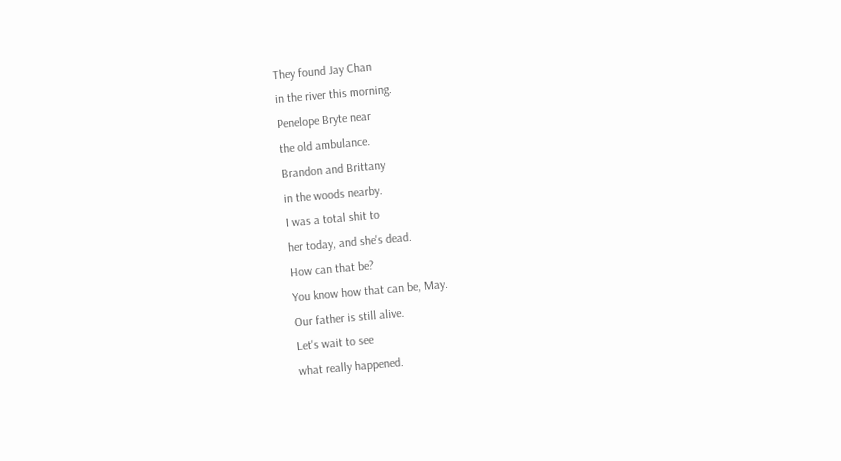They found Jay Chan
in the river this morning.
Penelope Bryte near
the old ambulance.
Brandon and Brittany
in the woods nearby.
I was a total shit to
her today, and she's dead.
How can that be?
You know how that can be, May.
Our father is still alive.
Let's wait to see
what really happened.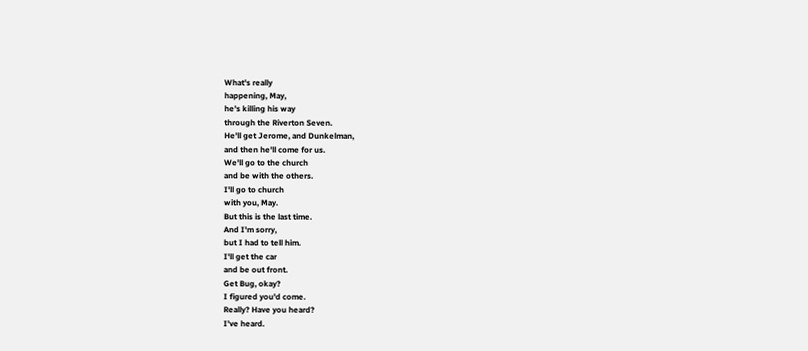What's really
happening, May,
he's killing his way
through the Riverton Seven.
He'll get Jerome, and Dunkelman,
and then he'll come for us.
We'll go to the church
and be with the others.
I'll go to church
with you, May.
But this is the last time.
And I'm sorry,
but I had to tell him.
I'll get the car
and be out front.
Get Bug, okay?
I figured you'd come.
Really? Have you heard?
I've heard.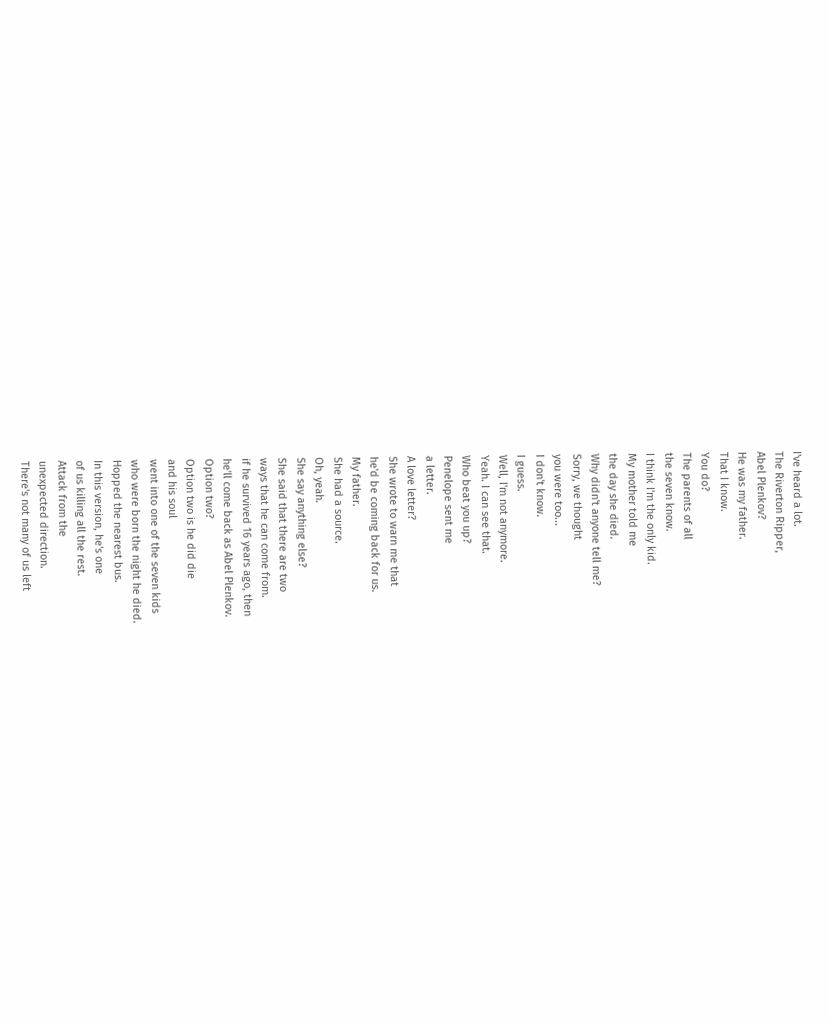I've heard a lot.
The Riverton Ripper,
Abel Plenkov?
He was my father.
That I know.
You do?
The parents of all
the seven know.
I think I'm the only kid.
My mother told me
the day she died.
Why didn't anyone tell me?
Sorry, we thought
you were too...
I don't know.
I guess.
Well, I'm not anymore.
Yeah. I can see that.
Who beat you up?
Penelope sent me
a letter.
A love letter?
She wrote to warn me that
he'd be coming back for us.
My father.
She had a source.
Oh, yeah.
She say anything else?
She said that there are two
ways that he can come from.
if he survived 16 years ago, then
he'll come back as Abel Plenkov.
Option two?
Option two is he did die
and his soul
went into one of the seven kids
who were born the night he died.
Hopped the nearest bus.
In this version, he's one
of us killing all the rest.
Attack from the
unexpected direction.
There's not many of us left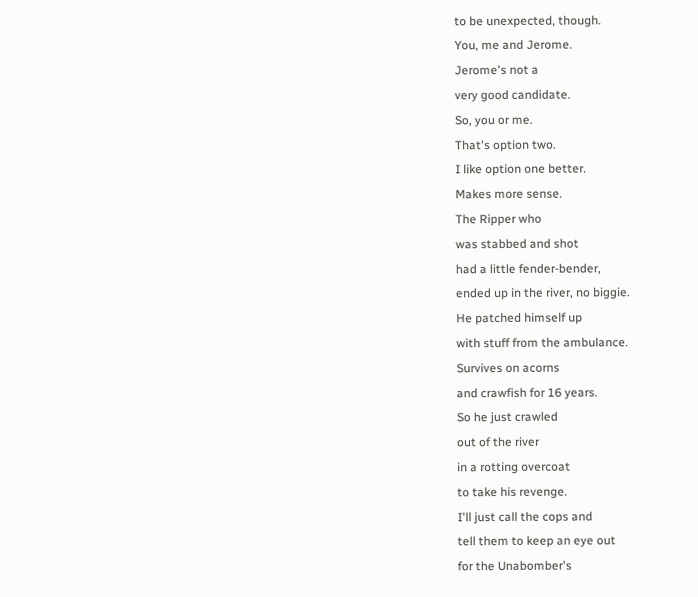to be unexpected, though.
You, me and Jerome.
Jerome's not a
very good candidate.
So, you or me.
That's option two.
I like option one better.
Makes more sense.
The Ripper who
was stabbed and shot
had a little fender-bender,
ended up in the river, no biggie.
He patched himself up
with stuff from the ambulance.
Survives on acorns
and crawfish for 16 years.
So he just crawled
out of the river
in a rotting overcoat
to take his revenge.
I'll just call the cops and
tell them to keep an eye out
for the Unabomber's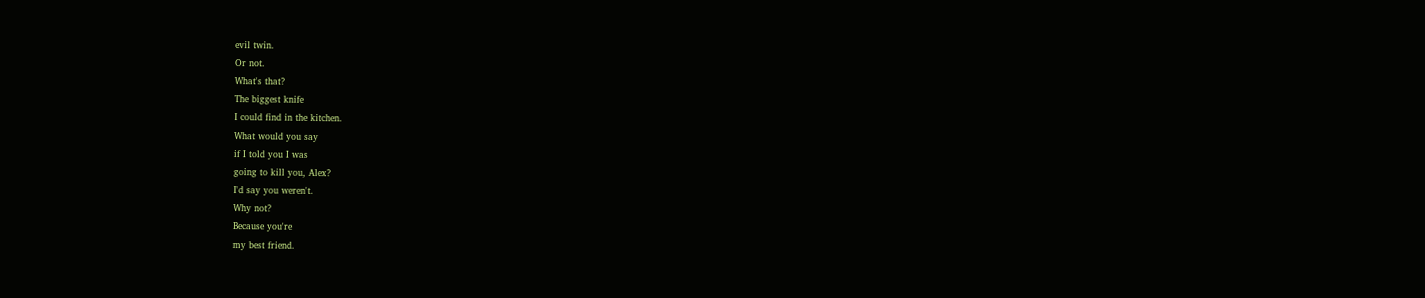evil twin.
Or not.
What's that?
The biggest knife
I could find in the kitchen.
What would you say
if I told you I was
going to kill you, Alex?
I'd say you weren't.
Why not?
Because you're
my best friend.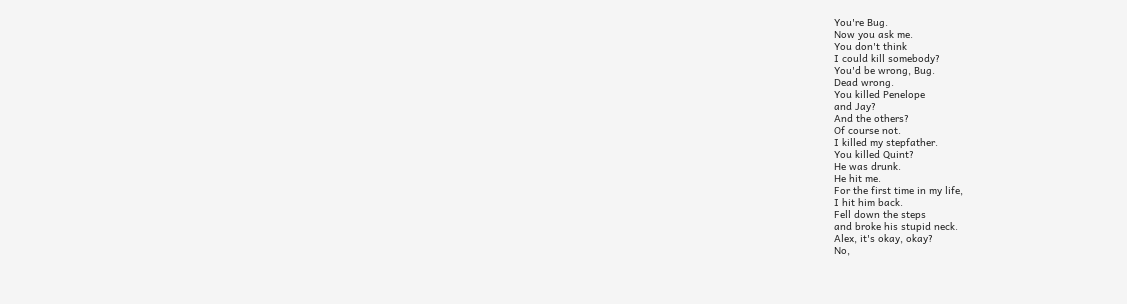You're Bug.
Now you ask me.
You don't think
I could kill somebody?
You'd be wrong, Bug.
Dead wrong.
You killed Penelope
and Jay?
And the others?
Of course not.
I killed my stepfather.
You killed Quint?
He was drunk.
He hit me.
For the first time in my life,
I hit him back.
Fell down the steps
and broke his stupid neck.
Alex, it's okay, okay?
No,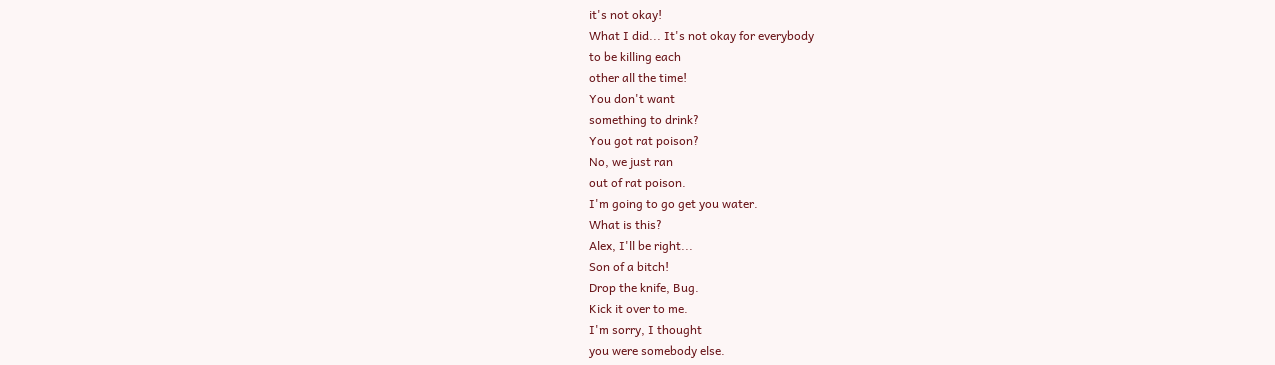it's not okay!
What I did... It's not okay for everybody
to be killing each
other all the time!
You don't want
something to drink?
You got rat poison?
No, we just ran
out of rat poison.
I'm going to go get you water.
What is this?
Alex, I'll be right...
Son of a bitch!
Drop the knife, Bug.
Kick it over to me.
I'm sorry, I thought
you were somebody else.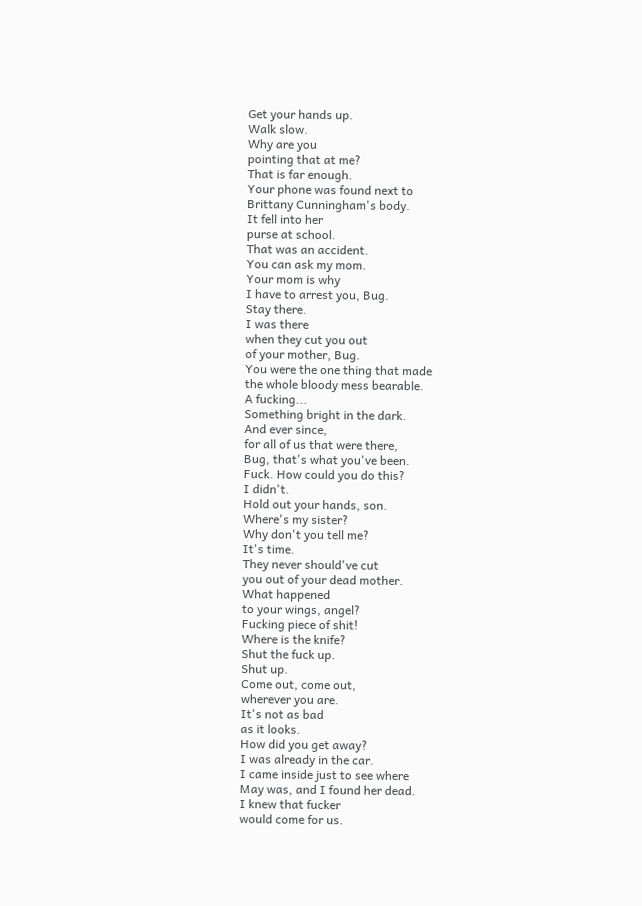Get your hands up.
Walk slow.
Why are you
pointing that at me?
That is far enough.
Your phone was found next to
Brittany Cunningham's body.
It fell into her
purse at school.
That was an accident.
You can ask my mom.
Your mom is why
I have to arrest you, Bug.
Stay there.
I was there
when they cut you out
of your mother, Bug.
You were the one thing that made
the whole bloody mess bearable.
A fucking...
Something bright in the dark.
And ever since,
for all of us that were there,
Bug, that's what you've been.
Fuck. How could you do this?
I didn't.
Hold out your hands, son.
Where's my sister?
Why don't you tell me?
It's time.
They never should've cut
you out of your dead mother.
What happened
to your wings, angel?
Fucking piece of shit!
Where is the knife?
Shut the fuck up.
Shut up.
Come out, come out,
wherever you are.
It's not as bad
as it looks.
How did you get away?
I was already in the car.
I came inside just to see where
May was, and I found her dead.
I knew that fucker
would come for us.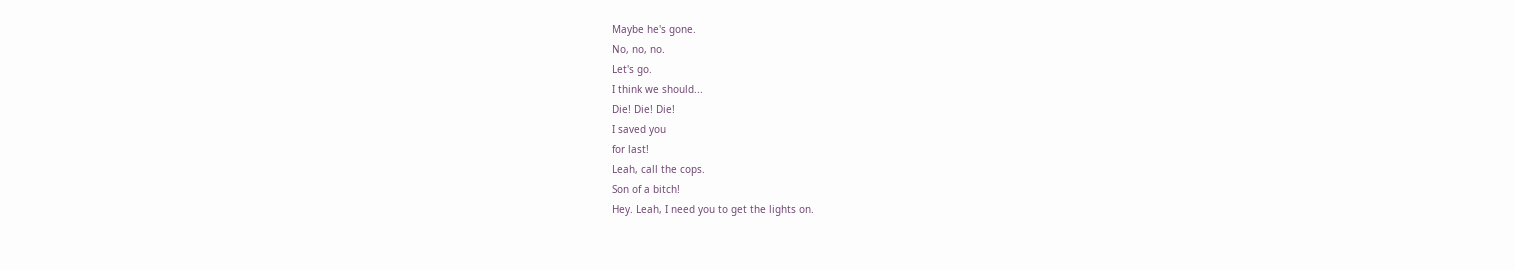Maybe he's gone.
No, no, no.
Let's go.
I think we should...
Die! Die! Die!
I saved you
for last!
Leah, call the cops.
Son of a bitch!
Hey. Leah, I need you to get the lights on.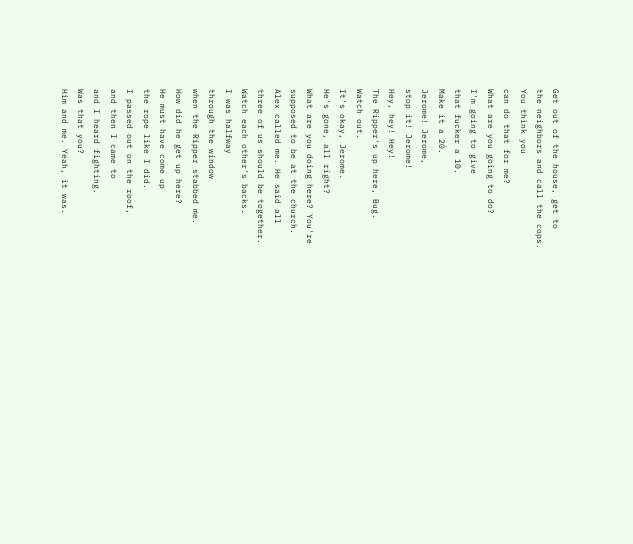Get out of the house, get to
the neighbors and call the cops.
You think you
can do that for me?
What are you going to do?
I'm going to give
that fucker a 10.
Make it a 20.
Jerome! Jerome,
stop it! Jerome!
Hey, hey! Hey!
The Ripper's up here, Bug.
Watch out.
It's okay, Jerome.
He's gone, all right?
What are you doing here? You're
supposed to be at the church.
Alex called me. He said all
three of us should be together.
Watch each other's backs.
I was halfway
through the window
when the Ripper stabbed me.
How did he get up here?
He must have come up
the rope like I did.
I passed out on the roof,
and then I came to
and I heard fighting.
Was that you?
Him and me. Yeah, it was.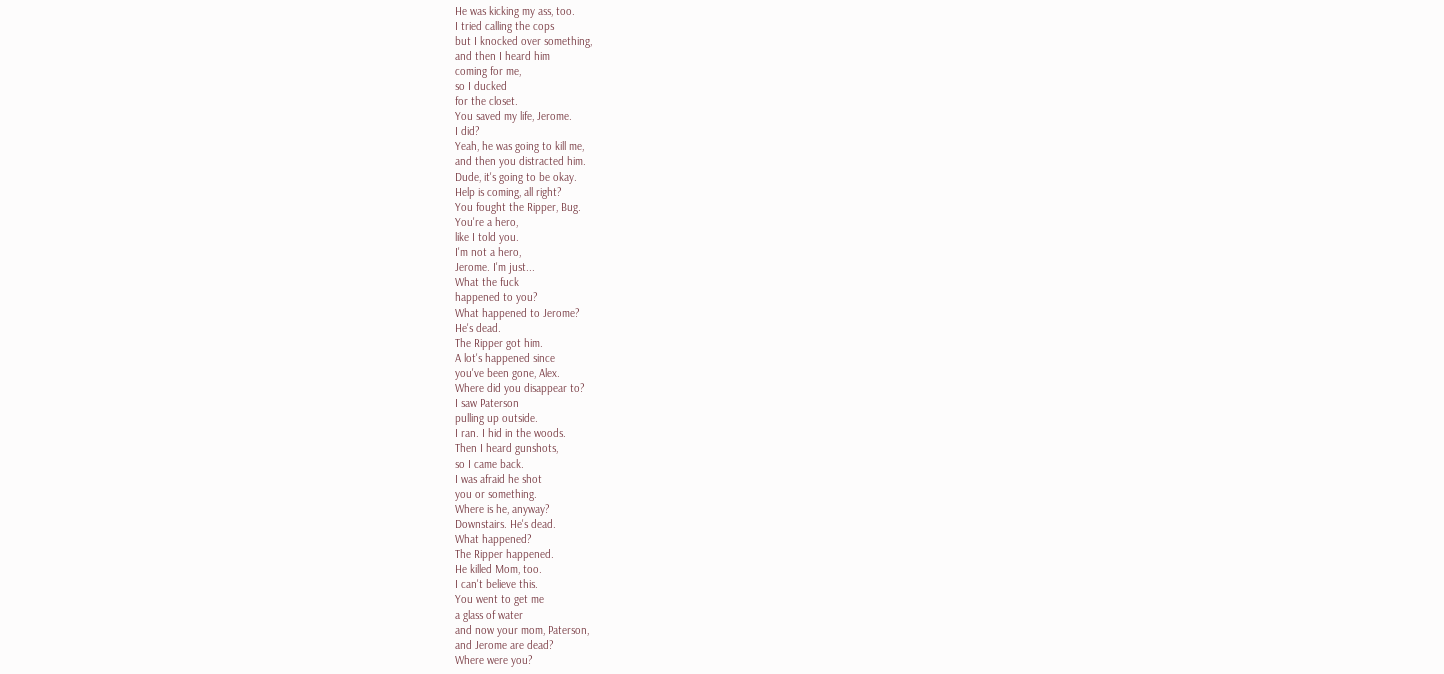He was kicking my ass, too.
I tried calling the cops
but I knocked over something,
and then I heard him
coming for me,
so I ducked
for the closet.
You saved my life, Jerome.
I did?
Yeah, he was going to kill me,
and then you distracted him.
Dude, it's going to be okay.
Help is coming, all right?
You fought the Ripper, Bug.
You're a hero,
like I told you.
I'm not a hero,
Jerome. I'm just...
What the fuck
happened to you?
What happened to Jerome?
He's dead.
The Ripper got him.
A lot's happened since
you've been gone, Alex.
Where did you disappear to?
I saw Paterson
pulling up outside.
I ran. I hid in the woods.
Then I heard gunshots,
so I came back.
I was afraid he shot
you or something.
Where is he, anyway?
Downstairs. He's dead.
What happened?
The Ripper happened.
He killed Mom, too.
I can't believe this.
You went to get me
a glass of water
and now your mom, Paterson,
and Jerome are dead?
Where were you?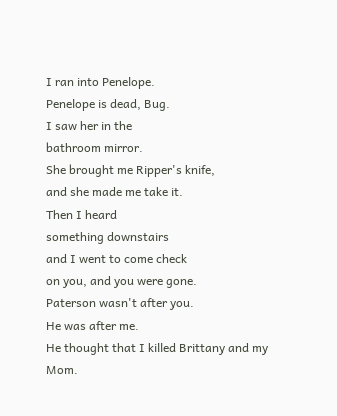I ran into Penelope.
Penelope is dead, Bug.
I saw her in the
bathroom mirror.
She brought me Ripper's knife,
and she made me take it.
Then I heard
something downstairs
and I went to come check
on you, and you were gone.
Paterson wasn't after you.
He was after me.
He thought that I killed Brittany and my Mom.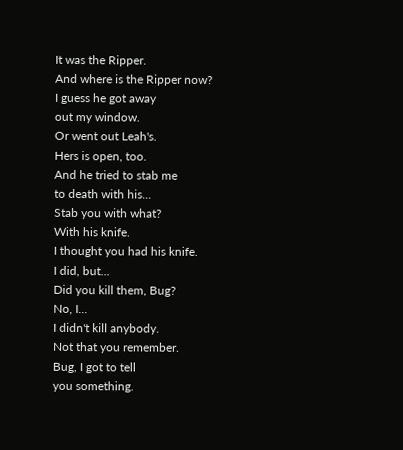It was the Ripper.
And where is the Ripper now?
I guess he got away
out my window.
Or went out Leah's.
Hers is open, too.
And he tried to stab me
to death with his...
Stab you with what?
With his knife.
I thought you had his knife.
I did, but...
Did you kill them, Bug?
No, I...
I didn't kill anybody.
Not that you remember.
Bug, I got to tell
you something.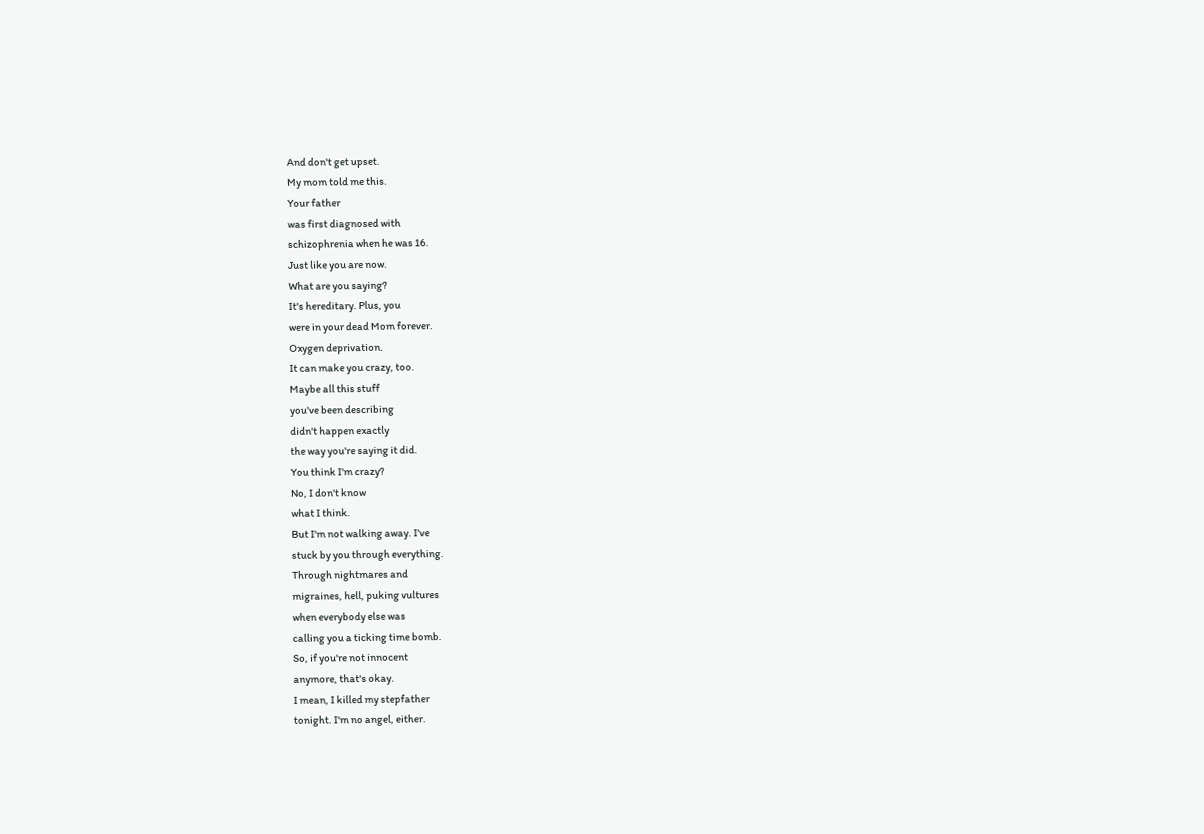And don't get upset.
My mom told me this.
Your father
was first diagnosed with
schizophrenia when he was 16.
Just like you are now.
What are you saying?
It's hereditary. Plus, you
were in your dead Mom forever.
Oxygen deprivation.
It can make you crazy, too.
Maybe all this stuff
you've been describing
didn't happen exactly
the way you're saying it did.
You think I'm crazy?
No, I don't know
what I think.
But I'm not walking away. I've
stuck by you through everything.
Through nightmares and
migraines, hell, puking vultures
when everybody else was
calling you a ticking time bomb.
So, if you're not innocent
anymore, that's okay.
I mean, I killed my stepfather
tonight. I'm no angel, either.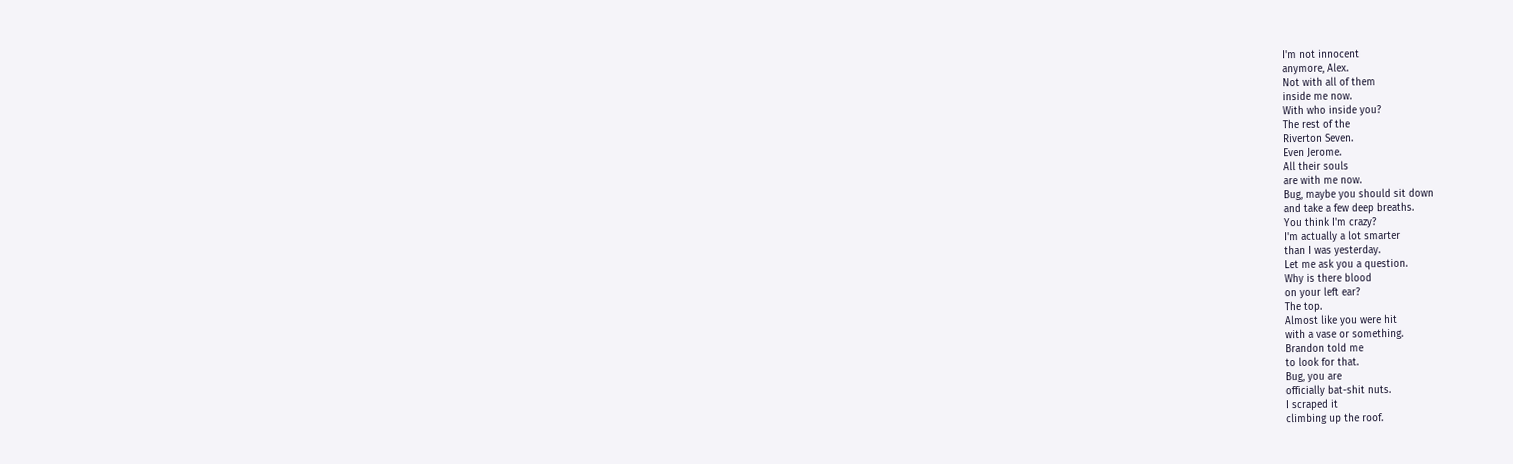I'm not innocent
anymore, Alex.
Not with all of them
inside me now.
With who inside you?
The rest of the
Riverton Seven.
Even Jerome.
All their souls
are with me now.
Bug, maybe you should sit down
and take a few deep breaths.
You think I'm crazy?
I'm actually a lot smarter
than I was yesterday.
Let me ask you a question.
Why is there blood
on your left ear?
The top.
Almost like you were hit
with a vase or something.
Brandon told me
to look for that.
Bug, you are
officially bat-shit nuts.
I scraped it
climbing up the roof.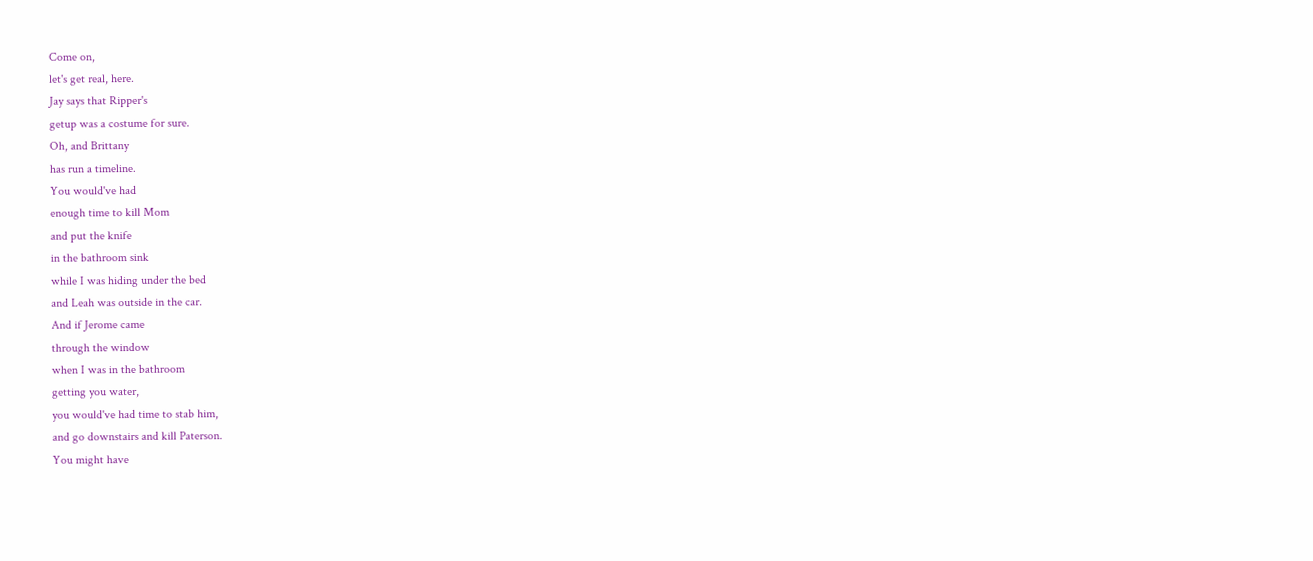Come on,
let's get real, here.
Jay says that Ripper's
getup was a costume for sure.
Oh, and Brittany
has run a timeline.
You would've had
enough time to kill Mom
and put the knife
in the bathroom sink
while I was hiding under the bed
and Leah was outside in the car.
And if Jerome came
through the window
when I was in the bathroom
getting you water,
you would've had time to stab him,
and go downstairs and kill Paterson.
You might have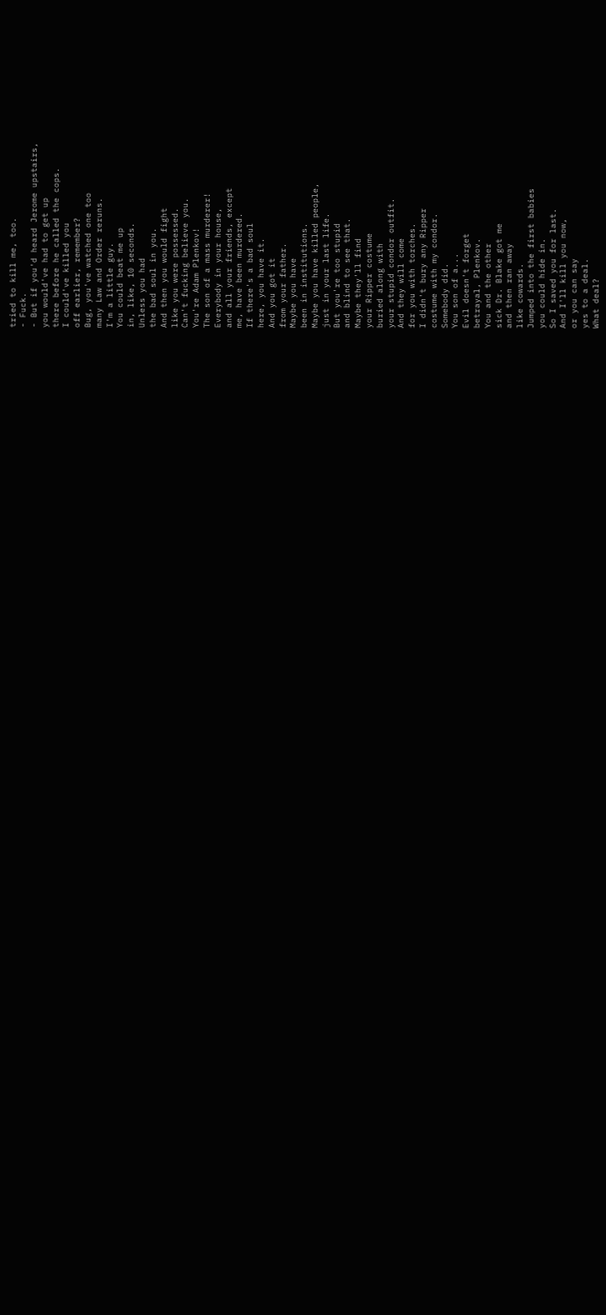tried to kill me, too.
- Fuck.
- But if you'd heard Jerome upstairs,
you would've had to get up
there before he called the cops.
I could've killed you
off earlier, remember?
Bug, you've watched one too
many Law and Order reruns.
I'm a little guy.
You could beat me up
in, like, 10 seconds.
Unless you had
the bad soul in you.
And then you would fight
like you were possessed.
Can't fucking believe you.
You're Adam Plenkov!
The son of a mass murderer!
Everybody in your house,
and all your friends, except
me, have been murdered.
If there's a bad soul
here, you have it.
And you got it
from your father.
Maybe you have
been in institutions.
Maybe you have killed people,
just in your last life.
But you're too stupid
and blind to see that.
Maybe they'll find
your Ripper costume
buried along with
your stupid condor outfit.
And they will come
for you with torches.
I didn't bury any Ripper
costume with my condor.
Somebody did.
You son of a...
Evil doesn't forget
betrayal, Plenkov.
You and the other
sick Dr. Blake got me
and then ran away
like cowards.
Jumped into the first babies
you could hide in.
So I saved you for last.
And I'll kill you now,
or you can say
yes to a deal.
What deal?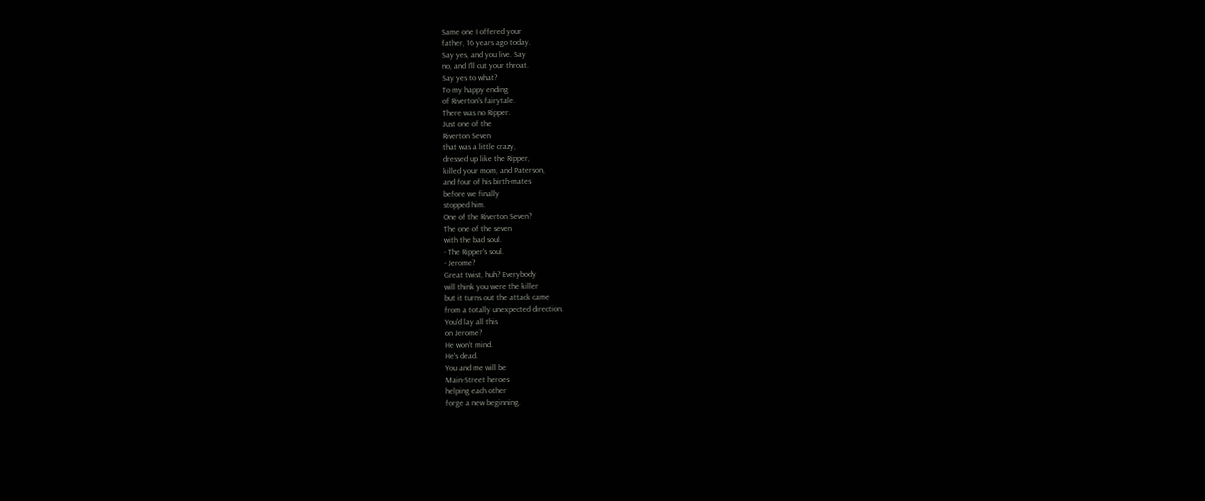Same one I offered your
father, 16 years ago today.
Say yes, and you live. Say
no, and I'll cut your throat.
Say yes to what?
To my happy ending
of Riverton's fairytale.
There was no Ripper.
Just one of the
Riverton Seven
that was a little crazy,
dressed up like the Ripper,
killed your mom, and Paterson,
and four of his birth-mates
before we finally
stopped him.
One of the Riverton Seven?
The one of the seven
with the bad soul.
- The Ripper's soul.
- Jerome?
Great twist, huh? Everybody
will think you were the killer
but it turns out the attack came
from a totally unexpected direction.
You'd lay all this
on Jerome?
He won't mind.
He's dead.
You and me will be
Main-Street heroes
helping each other
forge a new beginning.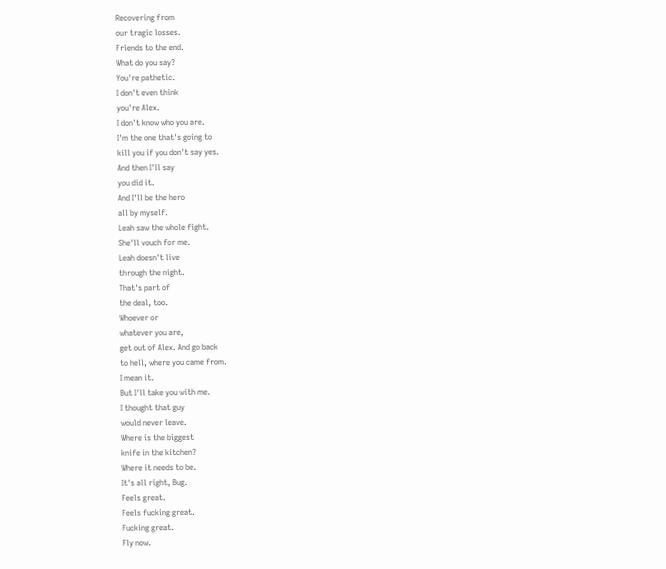Recovering from
our tragic losses.
Friends to the end.
What do you say?
You're pathetic.
I don't even think
you're Alex.
I don't know who you are.
I'm the one that's going to
kill you if you don't say yes.
And then I'll say
you did it.
And I'll be the hero
all by myself.
Leah saw the whole fight.
She'll vouch for me.
Leah doesn't live
through the night.
That's part of
the deal, too.
Whoever or
whatever you are,
get out of Alex. And go back
to hell, where you came from.
I mean it.
But I'll take you with me.
I thought that guy
would never leave.
Where is the biggest
knife in the kitchen?
Where it needs to be.
It's all right, Bug.
Feels great.
Feels fucking great.
Fucking great.
Fly now.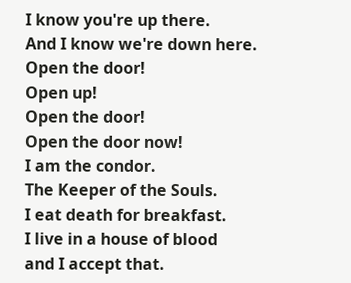I know you're up there.
And I know we're down here.
Open the door!
Open up!
Open the door!
Open the door now!
I am the condor.
The Keeper of the Souls.
I eat death for breakfast.
I live in a house of blood
and I accept that.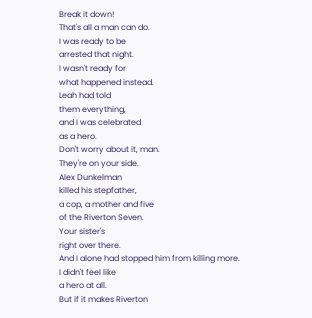Break it down!
That's all a man can do.
I was ready to be
arrested that night.
I wasn't ready for
what happened instead.
Leah had told
them everything,
and I was celebrated
as a hero.
Don't worry about it, man.
They're on your side.
Alex Dunkelman
killed his stepfather,
a cop, a mother and five
of the Riverton Seven.
Your sister's
right over there.
And I alone had stopped him from killing more.
I didn't feel like
a hero at all.
But if it makes Riverton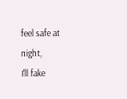feel safe at night,
I'll fake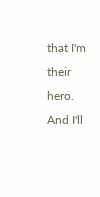that I'm their hero.
And I'll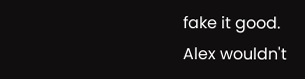fake it good.
Alex wouldn't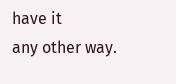have it
any other way.